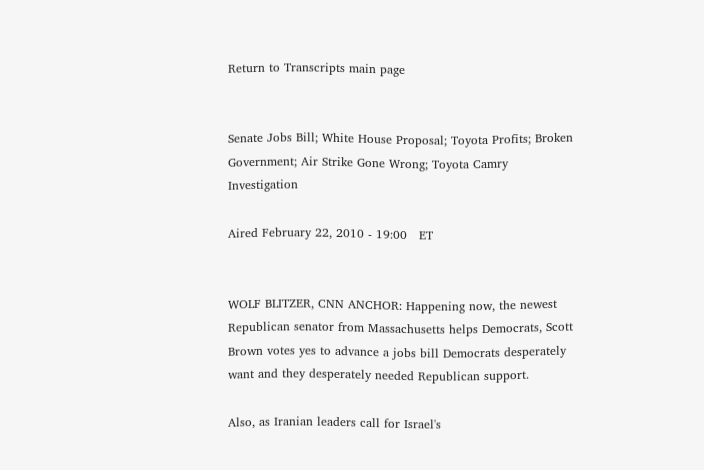Return to Transcripts main page


Senate Jobs Bill; White House Proposal; Toyota Profits; Broken Government; Air Strike Gone Wrong; Toyota Camry Investigation

Aired February 22, 2010 - 19:00   ET


WOLF BLITZER, CNN ANCHOR: Happening now, the newest Republican senator from Massachusetts helps Democrats, Scott Brown votes yes to advance a jobs bill Democrats desperately want and they desperately needed Republican support.

Also, as Iranian leaders call for Israel's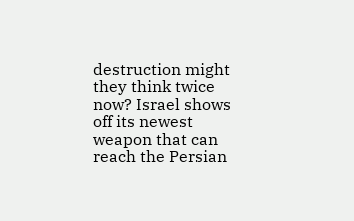destruction might they think twice now? Israel shows off its newest weapon that can reach the Persian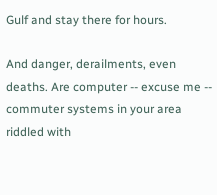Gulf and stay there for hours.

And danger, derailments, even deaths. Are computer -- excuse me -- commuter systems in your area riddled with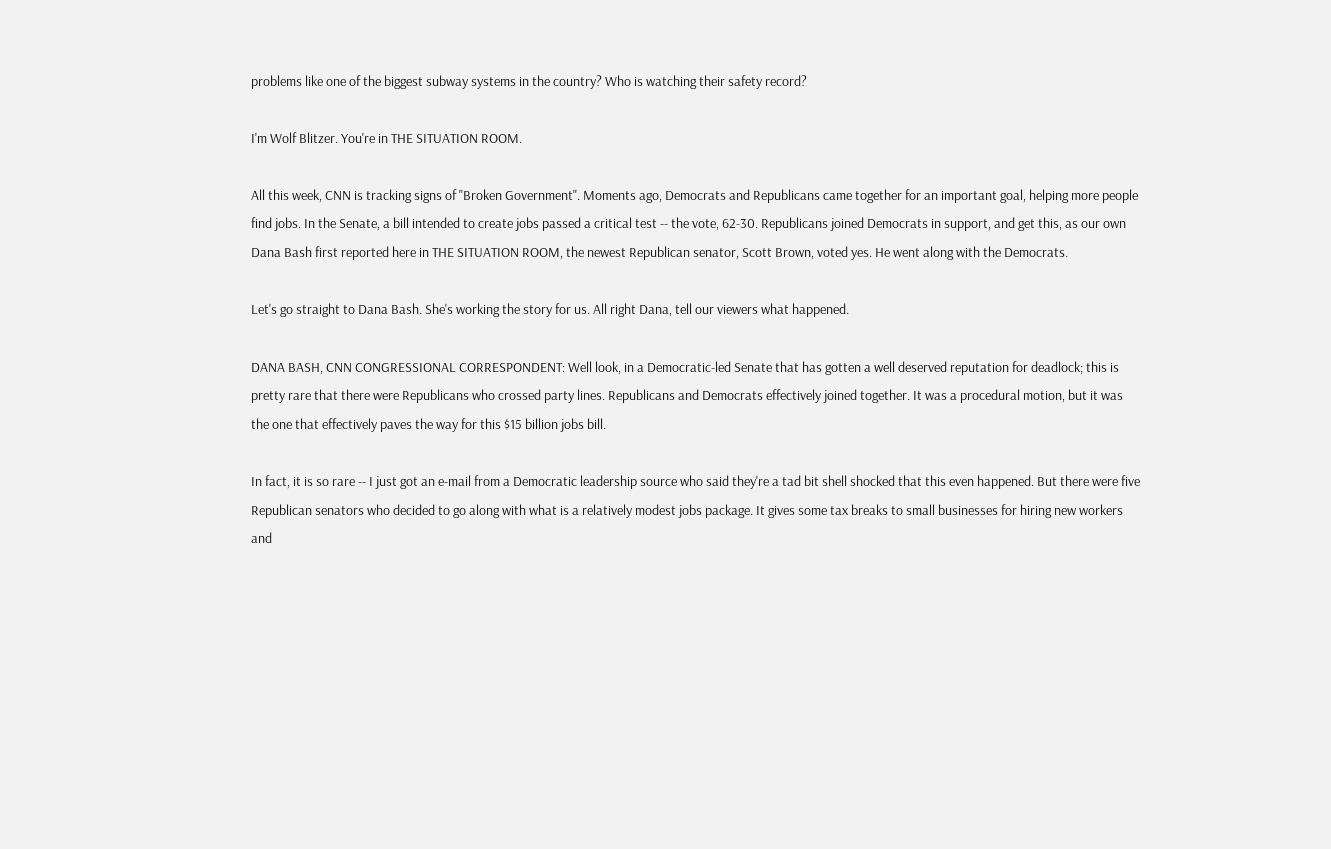problems like one of the biggest subway systems in the country? Who is watching their safety record?

I'm Wolf Blitzer. You're in THE SITUATION ROOM.

All this week, CNN is tracking signs of "Broken Government". Moments ago, Democrats and Republicans came together for an important goal, helping more people find jobs. In the Senate, a bill intended to create jobs passed a critical test -- the vote, 62-30. Republicans joined Democrats in support, and get this, as our own Dana Bash first reported here in THE SITUATION ROOM, the newest Republican senator, Scott Brown, voted yes. He went along with the Democrats.

Let's go straight to Dana Bash. She's working the story for us. All right Dana, tell our viewers what happened.

DANA BASH, CNN CONGRESSIONAL CORRESPONDENT: Well look, in a Democratic-led Senate that has gotten a well deserved reputation for deadlock; this is pretty rare that there were Republicans who crossed party lines. Republicans and Democrats effectively joined together. It was a procedural motion, but it was the one that effectively paves the way for this $15 billion jobs bill.

In fact, it is so rare -- I just got an e-mail from a Democratic leadership source who said they're a tad bit shell shocked that this even happened. But there were five Republican senators who decided to go along with what is a relatively modest jobs package. It gives some tax breaks to small businesses for hiring new workers and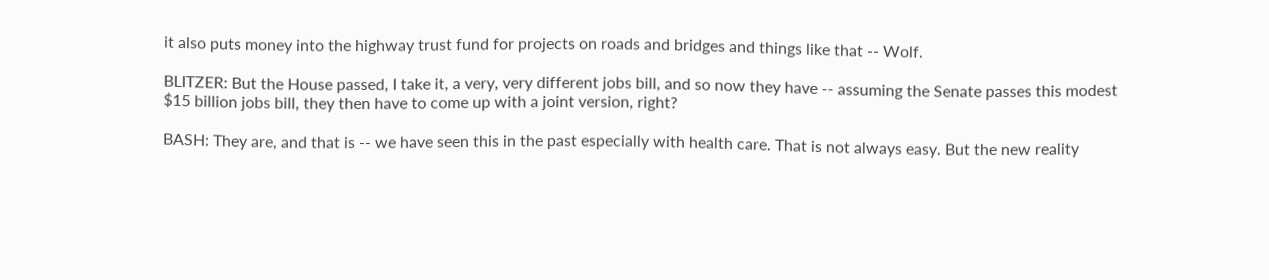it also puts money into the highway trust fund for projects on roads and bridges and things like that -- Wolf.

BLITZER: But the House passed, I take it, a very, very different jobs bill, and so now they have -- assuming the Senate passes this modest $15 billion jobs bill, they then have to come up with a joint version, right?

BASH: They are, and that is -- we have seen this in the past especially with health care. That is not always easy. But the new reality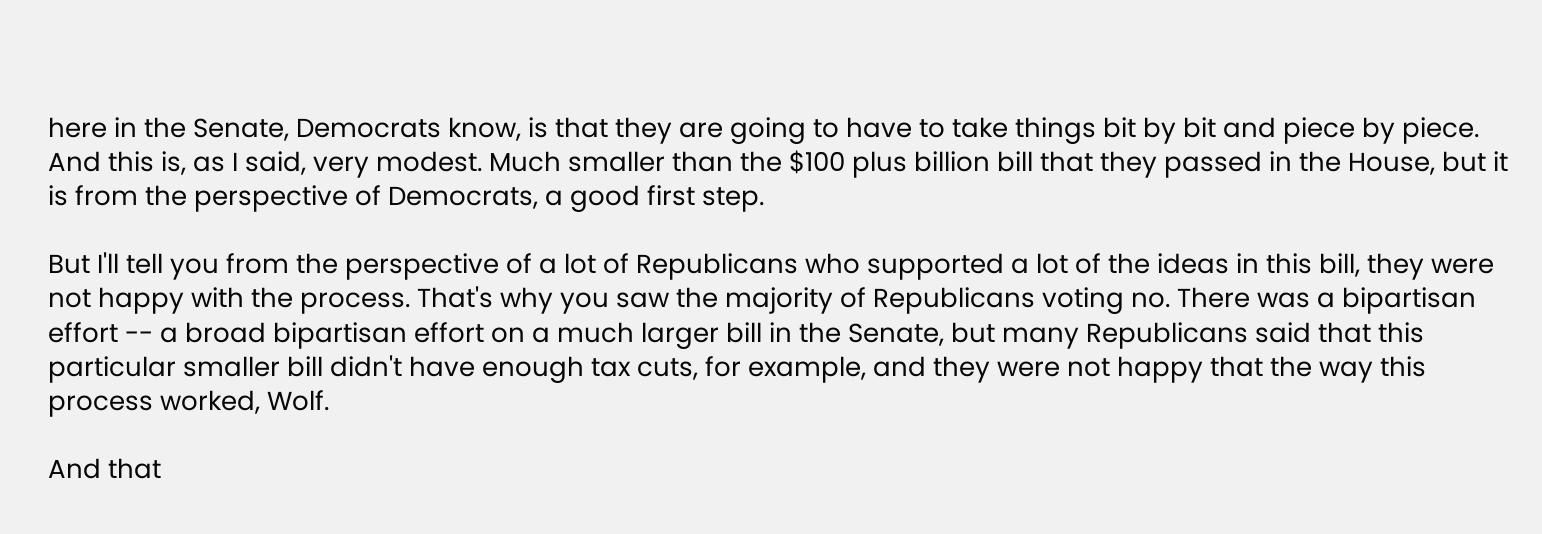here in the Senate, Democrats know, is that they are going to have to take things bit by bit and piece by piece. And this is, as I said, very modest. Much smaller than the $100 plus billion bill that they passed in the House, but it is from the perspective of Democrats, a good first step.

But I'll tell you from the perspective of a lot of Republicans who supported a lot of the ideas in this bill, they were not happy with the process. That's why you saw the majority of Republicans voting no. There was a bipartisan effort -- a broad bipartisan effort on a much larger bill in the Senate, but many Republicans said that this particular smaller bill didn't have enough tax cuts, for example, and they were not happy that the way this process worked, Wolf.

And that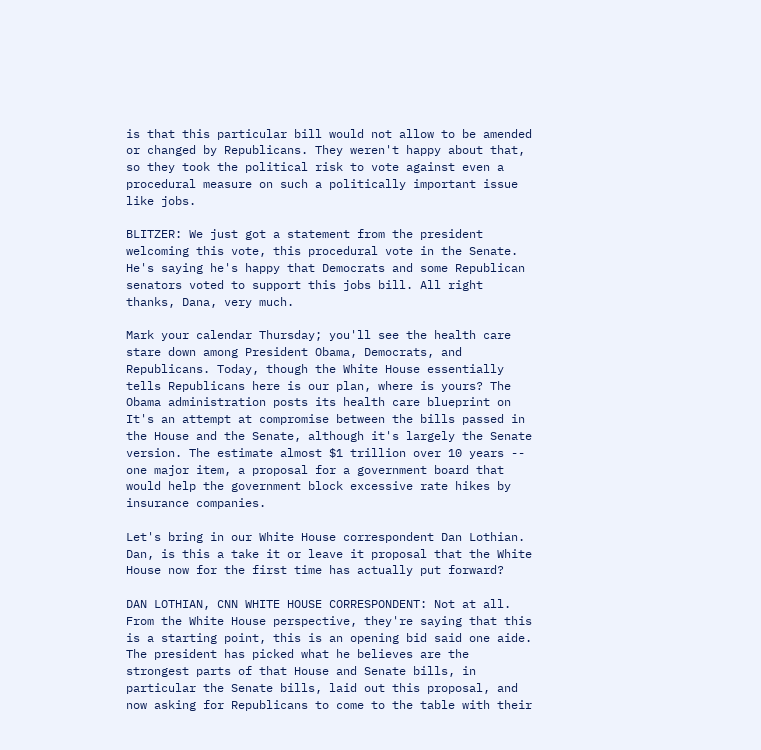is that this particular bill would not allow to be amended or changed by Republicans. They weren't happy about that, so they took the political risk to vote against even a procedural measure on such a politically important issue like jobs.

BLITZER: We just got a statement from the president welcoming this vote, this procedural vote in the Senate. He's saying he's happy that Democrats and some Republican senators voted to support this jobs bill. All right thanks, Dana, very much.

Mark your calendar Thursday; you'll see the health care stare down among President Obama, Democrats, and Republicans. Today, though the White House essentially tells Republicans here is our plan, where is yours? The Obama administration posts its health care blueprint on It's an attempt at compromise between the bills passed in the House and the Senate, although it's largely the Senate version. The estimate almost $1 trillion over 10 years -- one major item, a proposal for a government board that would help the government block excessive rate hikes by insurance companies.

Let's bring in our White House correspondent Dan Lothian. Dan, is this a take it or leave it proposal that the White House now for the first time has actually put forward?

DAN LOTHIAN, CNN WHITE HOUSE CORRESPONDENT: Not at all. From the White House perspective, they're saying that this is a starting point, this is an opening bid said one aide. The president has picked what he believes are the strongest parts of that House and Senate bills, in particular the Senate bills, laid out this proposal, and now asking for Republicans to come to the table with their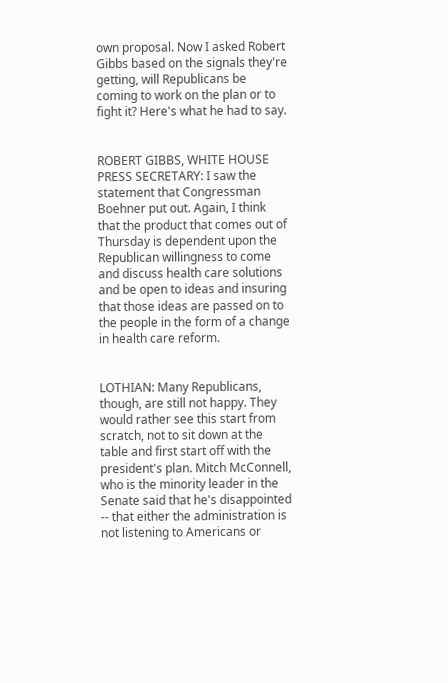own proposal. Now I asked Robert Gibbs based on the signals they're getting, will Republicans be coming to work on the plan or to fight it? Here's what he had to say.


ROBERT GIBBS, WHITE HOUSE PRESS SECRETARY: I saw the statement that Congressman Boehner put out. Again, I think that the product that comes out of Thursday is dependent upon the Republican willingness to come and discuss health care solutions and be open to ideas and insuring that those ideas are passed on to the people in the form of a change in health care reform.


LOTHIAN: Many Republicans, though, are still not happy. They would rather see this start from scratch, not to sit down at the table and first start off with the president's plan. Mitch McConnell, who is the minority leader in the Senate said that he's disappointed -- that either the administration is not listening to Americans or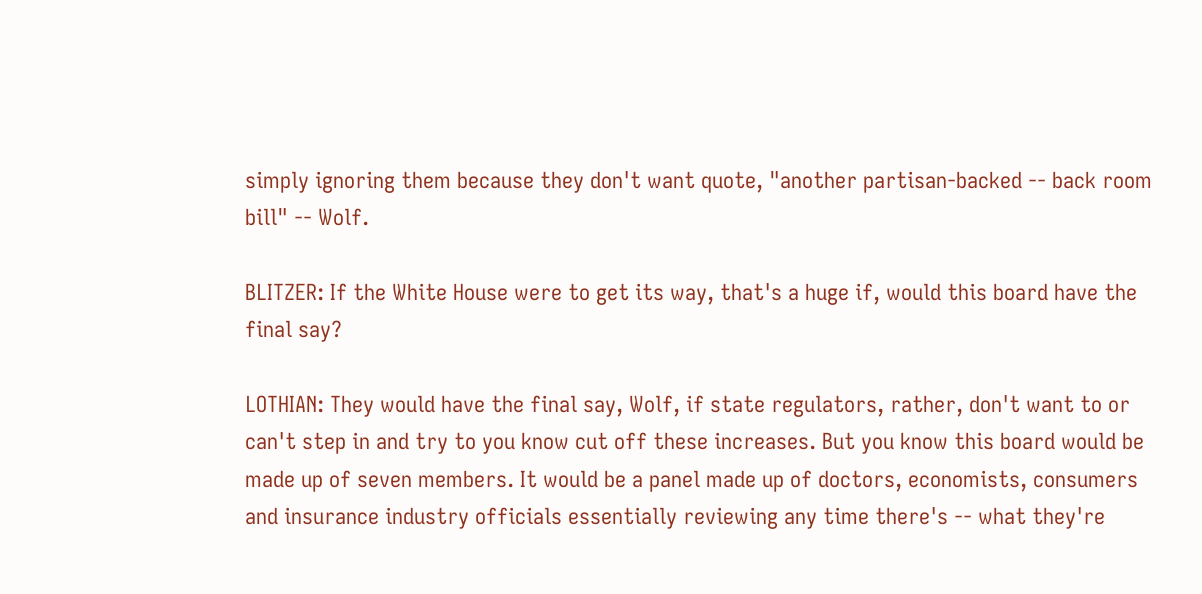simply ignoring them because they don't want quote, "another partisan-backed -- back room bill" -- Wolf.

BLITZER: If the White House were to get its way, that's a huge if, would this board have the final say?

LOTHIAN: They would have the final say, Wolf, if state regulators, rather, don't want to or can't step in and try to you know cut off these increases. But you know this board would be made up of seven members. It would be a panel made up of doctors, economists, consumers and insurance industry officials essentially reviewing any time there's -- what they're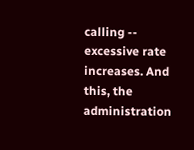calling -- excessive rate increases. And this, the administration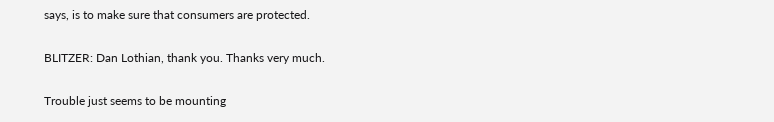says, is to make sure that consumers are protected.

BLITZER: Dan Lothian, thank you. Thanks very much.

Trouble just seems to be mounting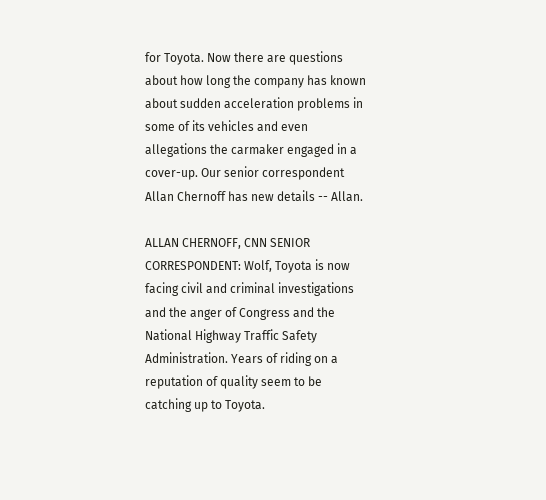for Toyota. Now there are questions about how long the company has known about sudden acceleration problems in some of its vehicles and even allegations the carmaker engaged in a cover-up. Our senior correspondent Allan Chernoff has new details -- Allan.

ALLAN CHERNOFF, CNN SENIOR CORRESPONDENT: Wolf, Toyota is now facing civil and criminal investigations and the anger of Congress and the National Highway Traffic Safety Administration. Years of riding on a reputation of quality seem to be catching up to Toyota.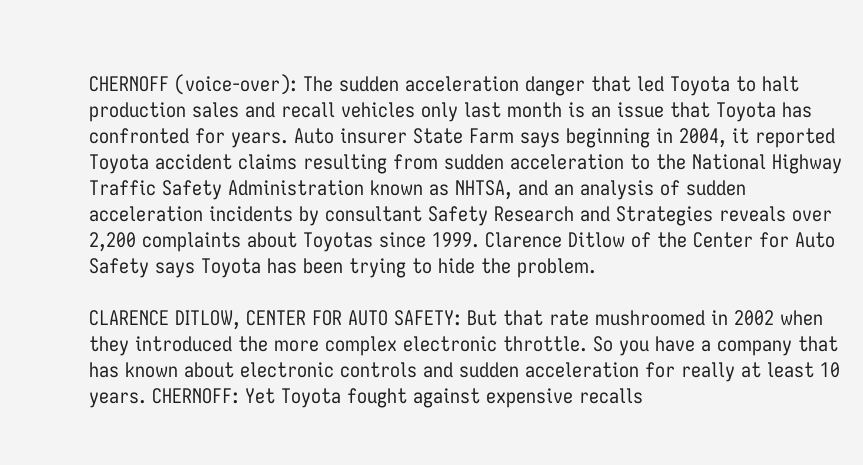CHERNOFF (voice-over): The sudden acceleration danger that led Toyota to halt production sales and recall vehicles only last month is an issue that Toyota has confronted for years. Auto insurer State Farm says beginning in 2004, it reported Toyota accident claims resulting from sudden acceleration to the National Highway Traffic Safety Administration known as NHTSA, and an analysis of sudden acceleration incidents by consultant Safety Research and Strategies reveals over 2,200 complaints about Toyotas since 1999. Clarence Ditlow of the Center for Auto Safety says Toyota has been trying to hide the problem.

CLARENCE DITLOW, CENTER FOR AUTO SAFETY: But that rate mushroomed in 2002 when they introduced the more complex electronic throttle. So you have a company that has known about electronic controls and sudden acceleration for really at least 10 years. CHERNOFF: Yet Toyota fought against expensive recalls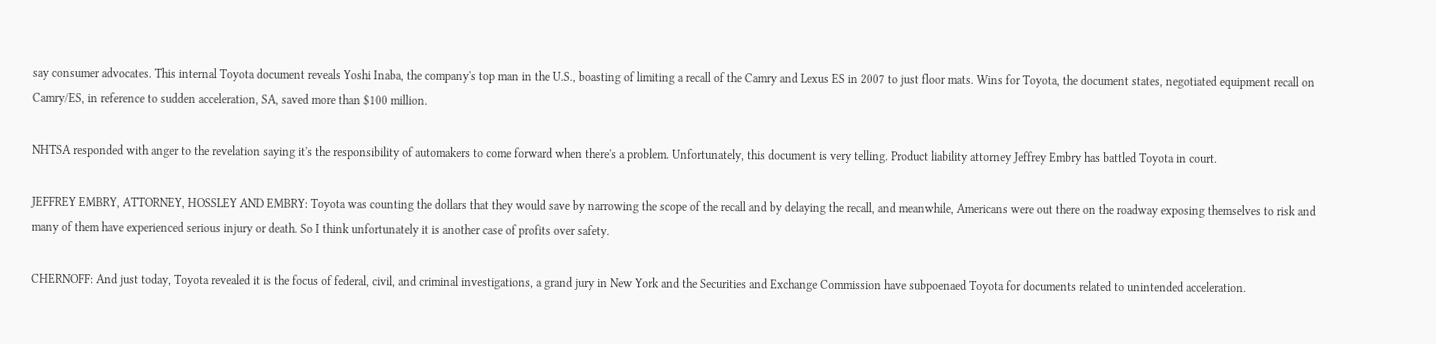say consumer advocates. This internal Toyota document reveals Yoshi Inaba, the company's top man in the U.S., boasting of limiting a recall of the Camry and Lexus ES in 2007 to just floor mats. Wins for Toyota, the document states, negotiated equipment recall on Camry/ES, in reference to sudden acceleration, SA, saved more than $100 million.

NHTSA responded with anger to the revelation saying it's the responsibility of automakers to come forward when there's a problem. Unfortunately, this document is very telling. Product liability attorney Jeffrey Embry has battled Toyota in court.

JEFFREY EMBRY, ATTORNEY, HOSSLEY AND EMBRY: Toyota was counting the dollars that they would save by narrowing the scope of the recall and by delaying the recall, and meanwhile, Americans were out there on the roadway exposing themselves to risk and many of them have experienced serious injury or death. So I think unfortunately it is another case of profits over safety.

CHERNOFF: And just today, Toyota revealed it is the focus of federal, civil, and criminal investigations, a grand jury in New York and the Securities and Exchange Commission have subpoenaed Toyota for documents related to unintended acceleration.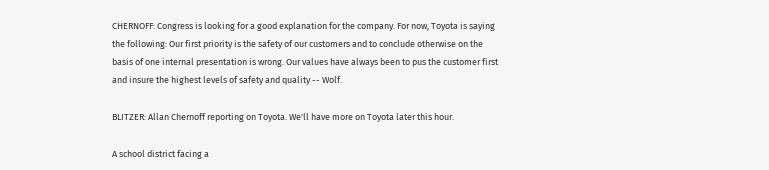CHERNOFF: Congress is looking for a good explanation for the company. For now, Toyota is saying the following: Our first priority is the safety of our customers and to conclude otherwise on the basis of one internal presentation is wrong. Our values have always been to pus the customer first and insure the highest levels of safety and quality -- Wolf.

BLITZER: Allan Chernoff reporting on Toyota. We'll have more on Toyota later this hour.

A school district facing a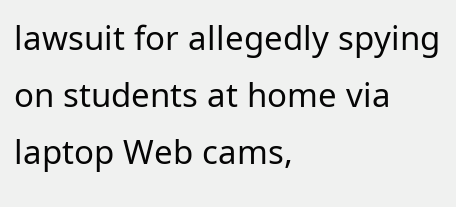lawsuit for allegedly spying on students at home via laptop Web cams,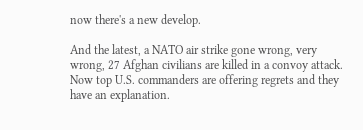now there's a new develop.

And the latest, a NATO air strike gone wrong, very wrong, 27 Afghan civilians are killed in a convoy attack. Now top U.S. commanders are offering regrets and they have an explanation.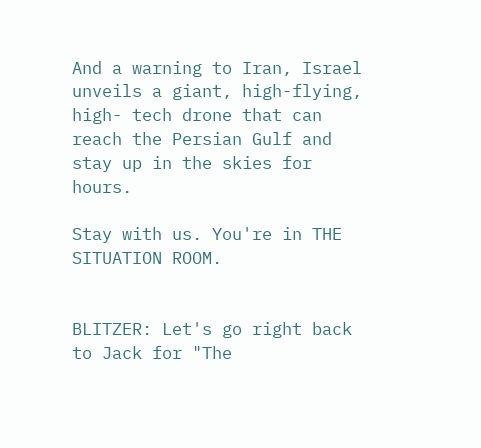And a warning to Iran, Israel unveils a giant, high-flying, high- tech drone that can reach the Persian Gulf and stay up in the skies for hours.

Stay with us. You're in THE SITUATION ROOM.


BLITZER: Let's go right back to Jack for "The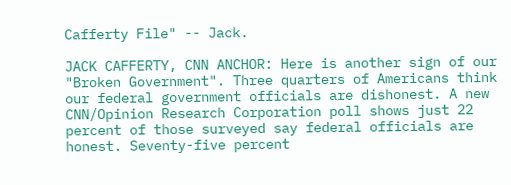Cafferty File" -- Jack.

JACK CAFFERTY, CNN ANCHOR: Here is another sign of our "Broken Government". Three quarters of Americans think our federal government officials are dishonest. A new CNN/Opinion Research Corporation poll shows just 22 percent of those surveyed say federal officials are honest. Seventy-five percent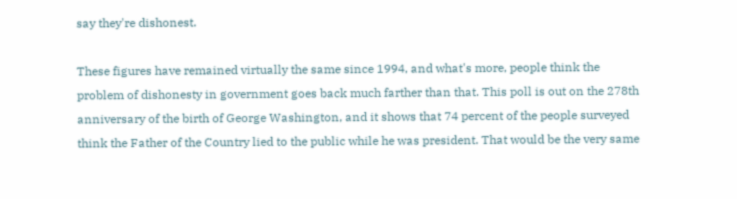say they're dishonest.

These figures have remained virtually the same since 1994, and what's more, people think the problem of dishonesty in government goes back much farther than that. This poll is out on the 278th anniversary of the birth of George Washington, and it shows that 74 percent of the people surveyed think the Father of the Country lied to the public while he was president. That would be the very same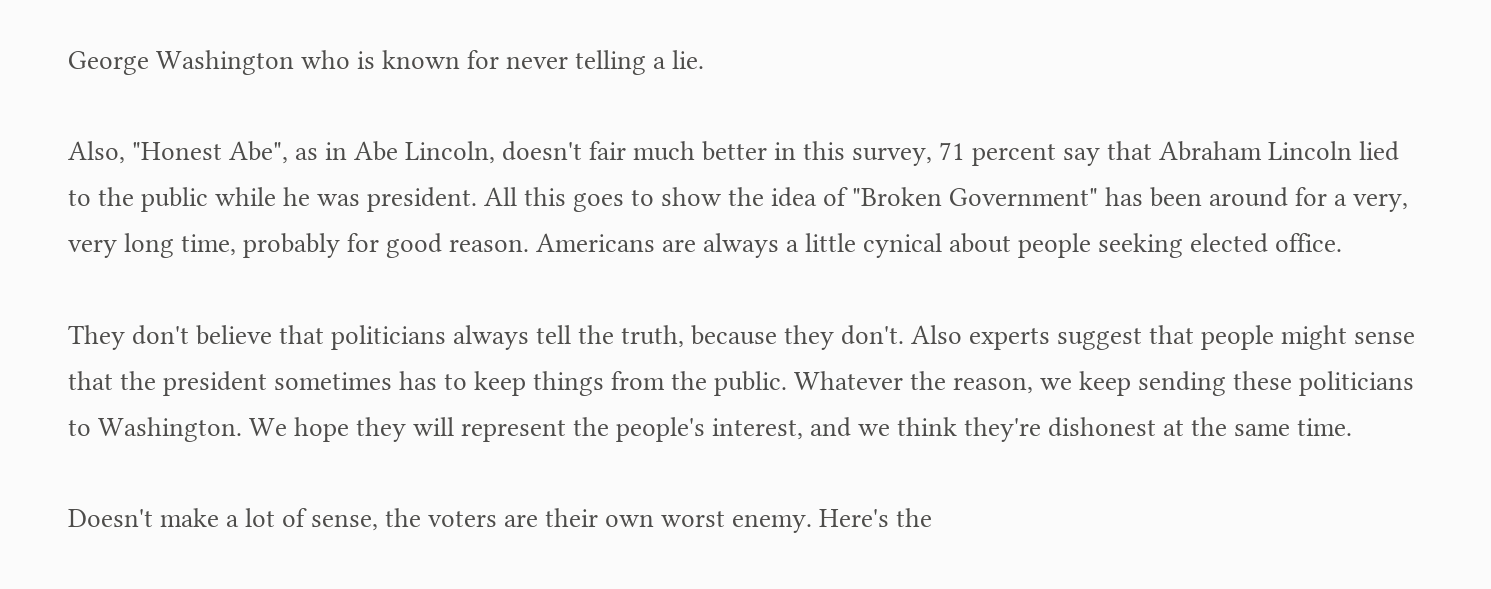George Washington who is known for never telling a lie.

Also, "Honest Abe", as in Abe Lincoln, doesn't fair much better in this survey, 71 percent say that Abraham Lincoln lied to the public while he was president. All this goes to show the idea of "Broken Government" has been around for a very, very long time, probably for good reason. Americans are always a little cynical about people seeking elected office.

They don't believe that politicians always tell the truth, because they don't. Also experts suggest that people might sense that the president sometimes has to keep things from the public. Whatever the reason, we keep sending these politicians to Washington. We hope they will represent the people's interest, and we think they're dishonest at the same time.

Doesn't make a lot of sense, the voters are their own worst enemy. Here's the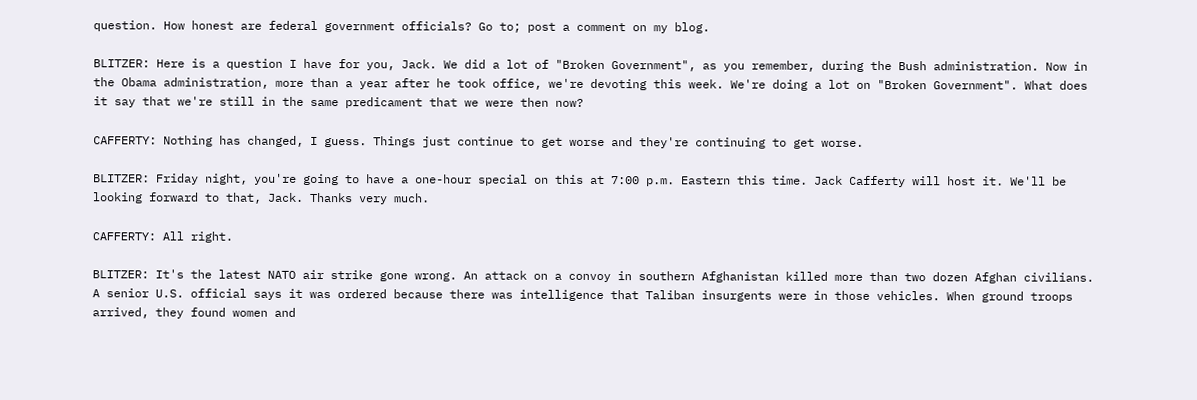question. How honest are federal government officials? Go to; post a comment on my blog.

BLITZER: Here is a question I have for you, Jack. We did a lot of "Broken Government", as you remember, during the Bush administration. Now in the Obama administration, more than a year after he took office, we're devoting this week. We're doing a lot on "Broken Government". What does it say that we're still in the same predicament that we were then now?

CAFFERTY: Nothing has changed, I guess. Things just continue to get worse and they're continuing to get worse.

BLITZER: Friday night, you're going to have a one-hour special on this at 7:00 p.m. Eastern this time. Jack Cafferty will host it. We'll be looking forward to that, Jack. Thanks very much.

CAFFERTY: All right.

BLITZER: It's the latest NATO air strike gone wrong. An attack on a convoy in southern Afghanistan killed more than two dozen Afghan civilians. A senior U.S. official says it was ordered because there was intelligence that Taliban insurgents were in those vehicles. When ground troops arrived, they found women and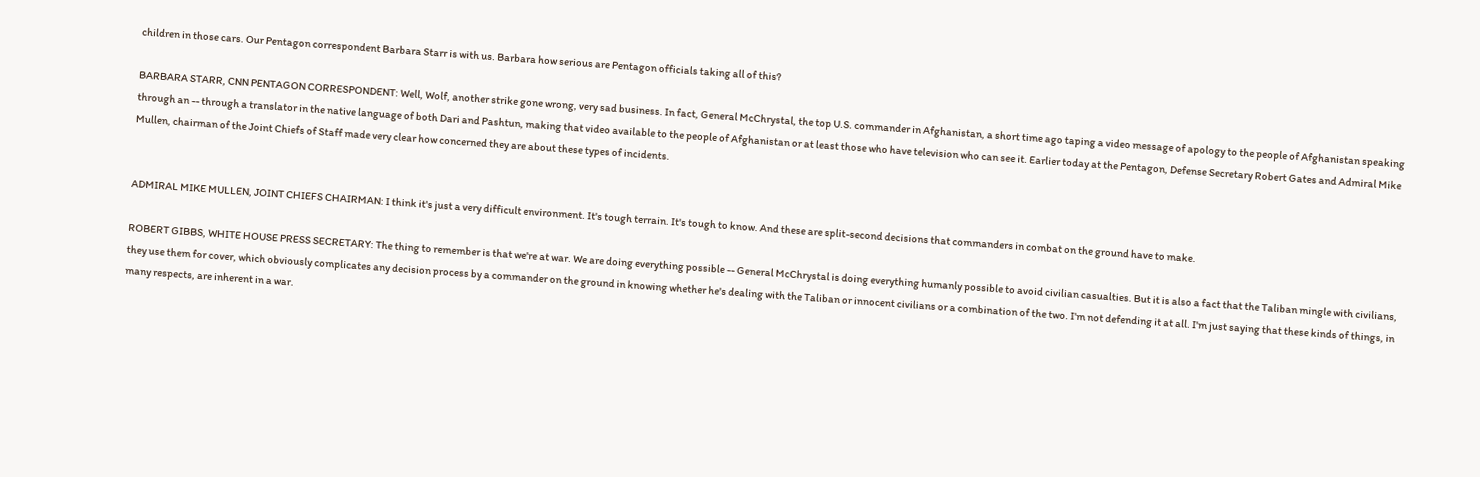children in those cars. Our Pentagon correspondent Barbara Starr is with us. Barbara how serious are Pentagon officials taking all of this?

BARBARA STARR, CNN PENTAGON CORRESPONDENT: Well, Wolf, another strike gone wrong, very sad business. In fact, General McChrystal, the top U.S. commander in Afghanistan, a short time ago taping a video message of apology to the people of Afghanistan speaking through an -- through a translator in the native language of both Dari and Pashtun, making that video available to the people of Afghanistan or at least those who have television who can see it. Earlier today at the Pentagon, Defense Secretary Robert Gates and Admiral Mike Mullen, chairman of the Joint Chiefs of Staff made very clear how concerned they are about these types of incidents.


ADMIRAL MIKE MULLEN, JOINT CHIEFS CHAIRMAN: I think it's just a very difficult environment. It's tough terrain. It's tough to know. And these are split-second decisions that commanders in combat on the ground have to make.

ROBERT GIBBS, WHITE HOUSE PRESS SECRETARY: The thing to remember is that we're at war. We are doing everything possible -- General McChrystal is doing everything humanly possible to avoid civilian casualties. But it is also a fact that the Taliban mingle with civilians, they use them for cover, which obviously complicates any decision process by a commander on the ground in knowing whether he's dealing with the Taliban or innocent civilians or a combination of the two. I'm not defending it at all. I'm just saying that these kinds of things, in many respects, are inherent in a war.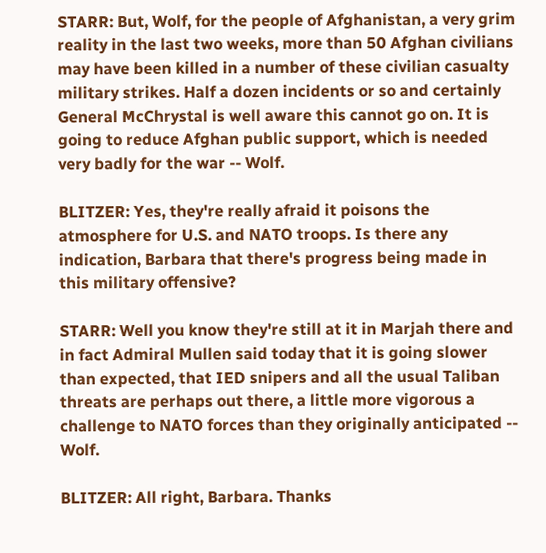STARR: But, Wolf, for the people of Afghanistan, a very grim reality in the last two weeks, more than 50 Afghan civilians may have been killed in a number of these civilian casualty military strikes. Half a dozen incidents or so and certainly General McChrystal is well aware this cannot go on. It is going to reduce Afghan public support, which is needed very badly for the war -- Wolf.

BLITZER: Yes, they're really afraid it poisons the atmosphere for U.S. and NATO troops. Is there any indication, Barbara that there's progress being made in this military offensive?

STARR: Well you know they're still at it in Marjah there and in fact Admiral Mullen said today that it is going slower than expected, that IED snipers and all the usual Taliban threats are perhaps out there, a little more vigorous a challenge to NATO forces than they originally anticipated -- Wolf.

BLITZER: All right, Barbara. Thanks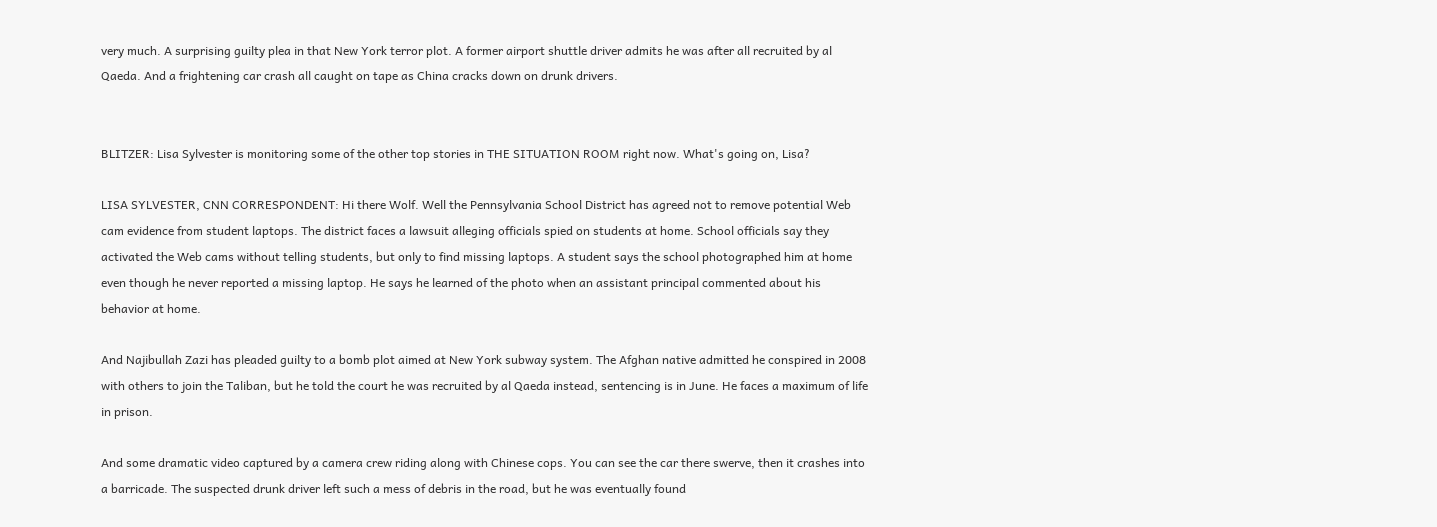very much. A surprising guilty plea in that New York terror plot. A former airport shuttle driver admits he was after all recruited by al Qaeda. And a frightening car crash all caught on tape as China cracks down on drunk drivers.


BLITZER: Lisa Sylvester is monitoring some of the other top stories in THE SITUATION ROOM right now. What's going on, Lisa?

LISA SYLVESTER, CNN CORRESPONDENT: Hi there Wolf. Well the Pennsylvania School District has agreed not to remove potential Web cam evidence from student laptops. The district faces a lawsuit alleging officials spied on students at home. School officials say they activated the Web cams without telling students, but only to find missing laptops. A student says the school photographed him at home even though he never reported a missing laptop. He says he learned of the photo when an assistant principal commented about his behavior at home.

And Najibullah Zazi has pleaded guilty to a bomb plot aimed at New York subway system. The Afghan native admitted he conspired in 2008 with others to join the Taliban, but he told the court he was recruited by al Qaeda instead, sentencing is in June. He faces a maximum of life in prison.

And some dramatic video captured by a camera crew riding along with Chinese cops. You can see the car there swerve, then it crashes into a barricade. The suspected drunk driver left such a mess of debris in the road, but he was eventually found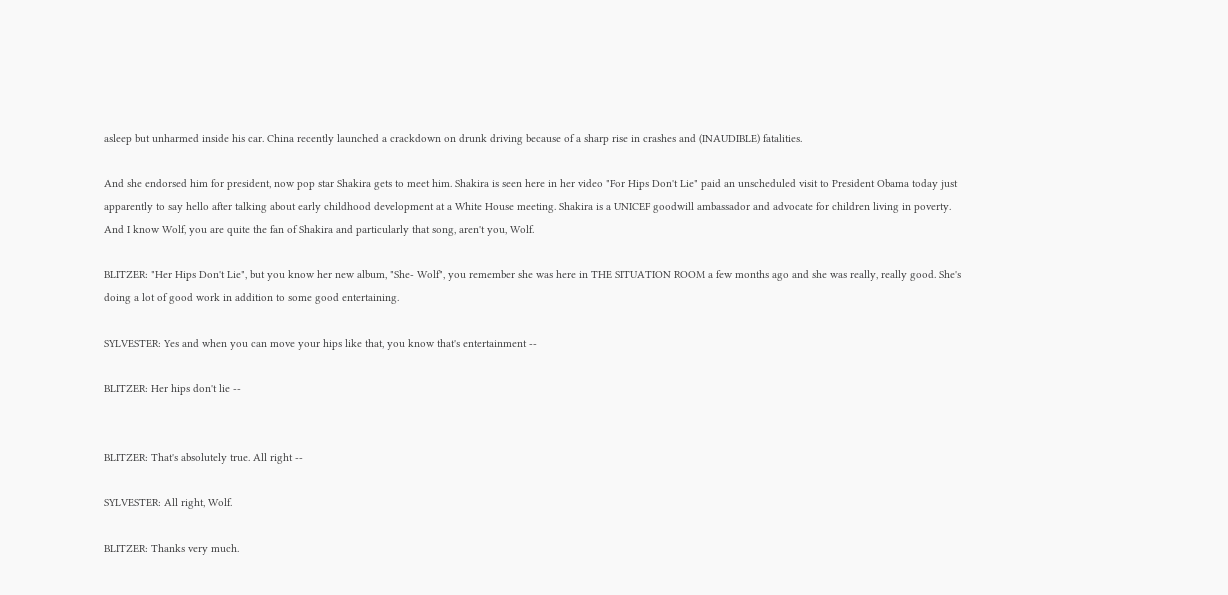asleep but unharmed inside his car. China recently launched a crackdown on drunk driving because of a sharp rise in crashes and (INAUDIBLE) fatalities.

And she endorsed him for president, now pop star Shakira gets to meet him. Shakira is seen here in her video "For Hips Don't Lie" paid an unscheduled visit to President Obama today just apparently to say hello after talking about early childhood development at a White House meeting. Shakira is a UNICEF goodwill ambassador and advocate for children living in poverty. And I know Wolf, you are quite the fan of Shakira and particularly that song, aren't you, Wolf.

BLITZER: "Her Hips Don't Lie", but you know her new album, "She- Wolf", you remember she was here in THE SITUATION ROOM a few months ago and she was really, really good. She's doing a lot of good work in addition to some good entertaining.

SYLVESTER: Yes and when you can move your hips like that, you know that's entertainment --

BLITZER: Her hips don't lie --


BLITZER: That's absolutely true. All right --

SYLVESTER: All right, Wolf.

BLITZER: Thanks very much.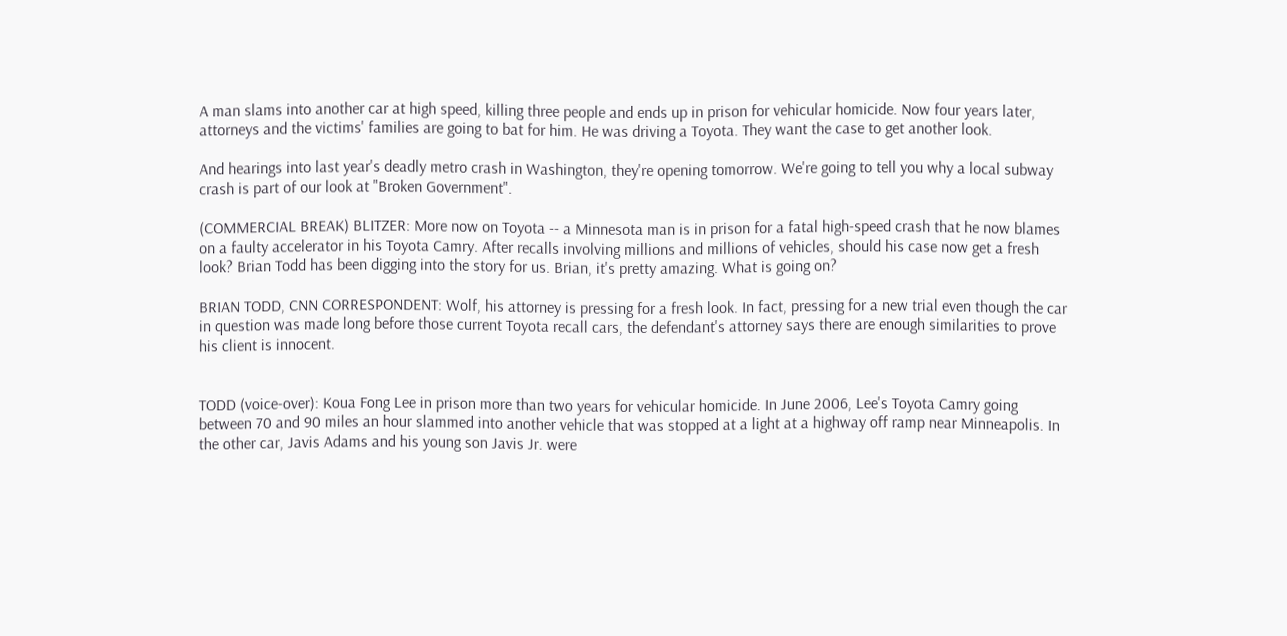A man slams into another car at high speed, killing three people and ends up in prison for vehicular homicide. Now four years later, attorneys and the victims' families are going to bat for him. He was driving a Toyota. They want the case to get another look.

And hearings into last year's deadly metro crash in Washington, they're opening tomorrow. We're going to tell you why a local subway crash is part of our look at "Broken Government".

(COMMERCIAL BREAK) BLITZER: More now on Toyota -- a Minnesota man is in prison for a fatal high-speed crash that he now blames on a faulty accelerator in his Toyota Camry. After recalls involving millions and millions of vehicles, should his case now get a fresh look? Brian Todd has been digging into the story for us. Brian, it's pretty amazing. What is going on?

BRIAN TODD, CNN CORRESPONDENT: Wolf, his attorney is pressing for a fresh look. In fact, pressing for a new trial even though the car in question was made long before those current Toyota recall cars, the defendant's attorney says there are enough similarities to prove his client is innocent.


TODD (voice-over): Koua Fong Lee in prison more than two years for vehicular homicide. In June 2006, Lee's Toyota Camry going between 70 and 90 miles an hour slammed into another vehicle that was stopped at a light at a highway off ramp near Minneapolis. In the other car, Javis Adams and his young son Javis Jr. were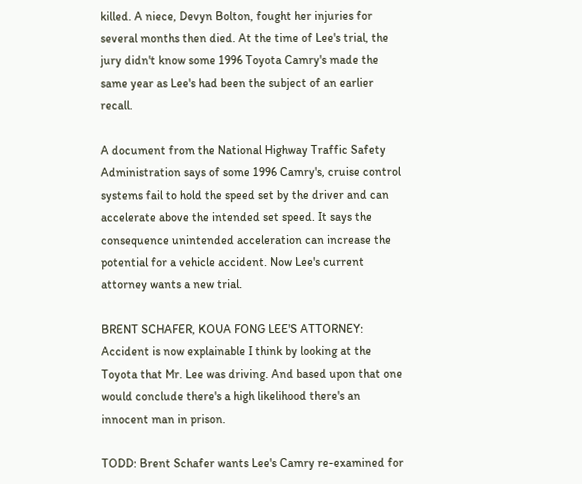killed. A niece, Devyn Bolton, fought her injuries for several months then died. At the time of Lee's trial, the jury didn't know some 1996 Toyota Camry's made the same year as Lee's had been the subject of an earlier recall.

A document from the National Highway Traffic Safety Administration says of some 1996 Camry's, cruise control systems fail to hold the speed set by the driver and can accelerate above the intended set speed. It says the consequence unintended acceleration can increase the potential for a vehicle accident. Now Lee's current attorney wants a new trial.

BRENT SCHAFER, KOUA FONG LEE'S ATTORNEY: Accident is now explainable I think by looking at the Toyota that Mr. Lee was driving. And based upon that one would conclude there's a high likelihood there's an innocent man in prison.

TODD: Brent Schafer wants Lee's Camry re-examined for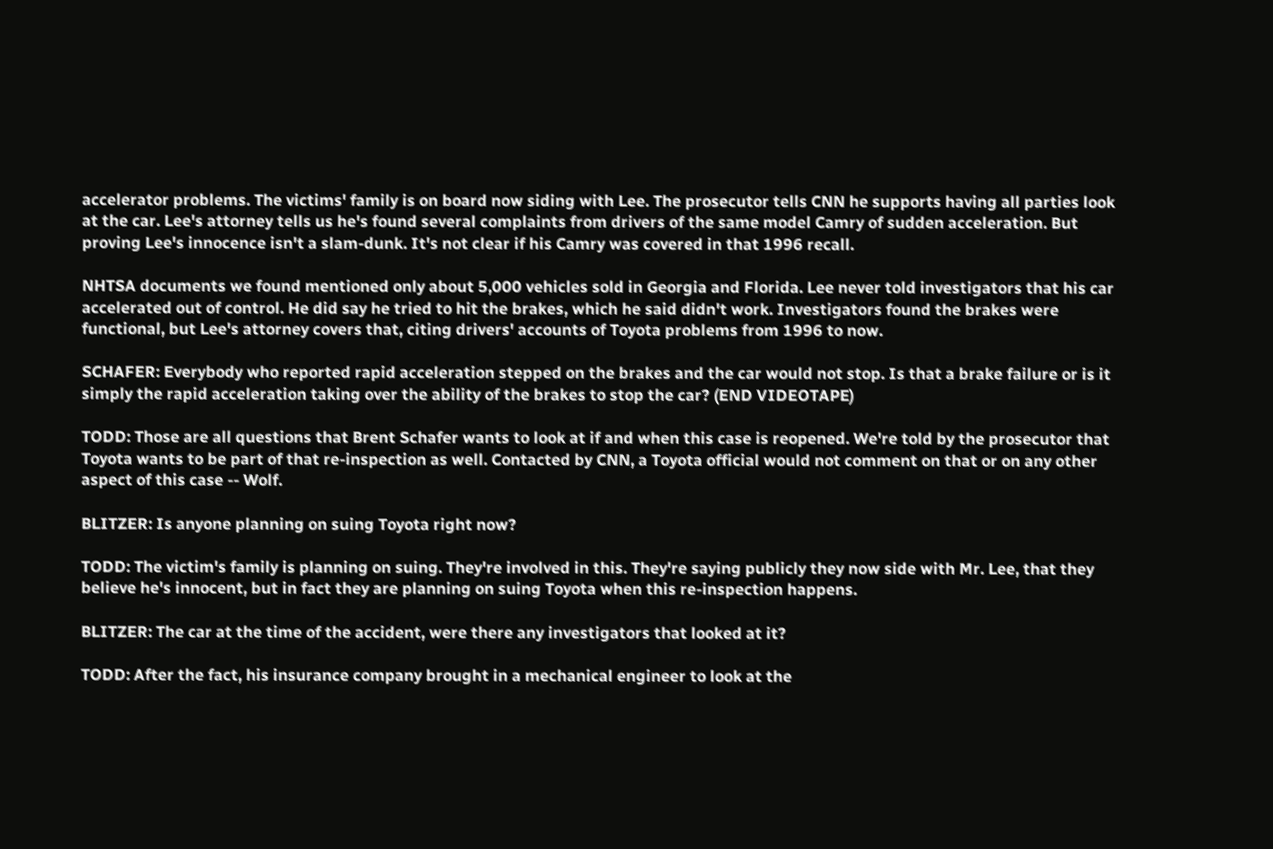accelerator problems. The victims' family is on board now siding with Lee. The prosecutor tells CNN he supports having all parties look at the car. Lee's attorney tells us he's found several complaints from drivers of the same model Camry of sudden acceleration. But proving Lee's innocence isn't a slam-dunk. It's not clear if his Camry was covered in that 1996 recall.

NHTSA documents we found mentioned only about 5,000 vehicles sold in Georgia and Florida. Lee never told investigators that his car accelerated out of control. He did say he tried to hit the brakes, which he said didn't work. Investigators found the brakes were functional, but Lee's attorney covers that, citing drivers' accounts of Toyota problems from 1996 to now.

SCHAFER: Everybody who reported rapid acceleration stepped on the brakes and the car would not stop. Is that a brake failure or is it simply the rapid acceleration taking over the ability of the brakes to stop the car? (END VIDEOTAPE)

TODD: Those are all questions that Brent Schafer wants to look at if and when this case is reopened. We're told by the prosecutor that Toyota wants to be part of that re-inspection as well. Contacted by CNN, a Toyota official would not comment on that or on any other aspect of this case -- Wolf.

BLITZER: Is anyone planning on suing Toyota right now?

TODD: The victim's family is planning on suing. They're involved in this. They're saying publicly they now side with Mr. Lee, that they believe he's innocent, but in fact they are planning on suing Toyota when this re-inspection happens.

BLITZER: The car at the time of the accident, were there any investigators that looked at it?

TODD: After the fact, his insurance company brought in a mechanical engineer to look at the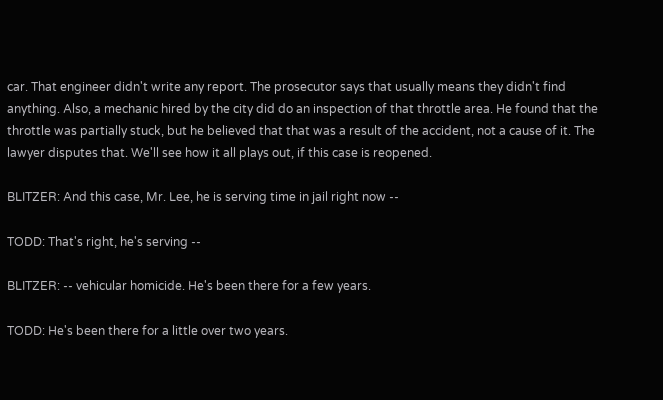car. That engineer didn't write any report. The prosecutor says that usually means they didn't find anything. Also, a mechanic hired by the city did do an inspection of that throttle area. He found that the throttle was partially stuck, but he believed that that was a result of the accident, not a cause of it. The lawyer disputes that. We'll see how it all plays out, if this case is reopened.

BLITZER: And this case, Mr. Lee, he is serving time in jail right now --

TODD: That's right, he's serving --

BLITZER: -- vehicular homicide. He's been there for a few years.

TODD: He's been there for a little over two years.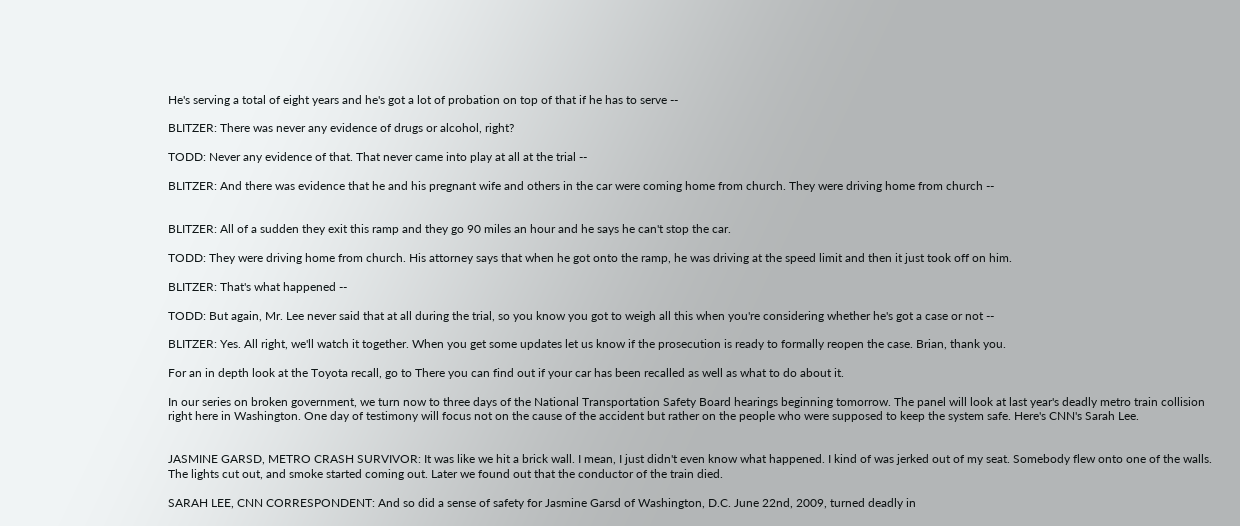He's serving a total of eight years and he's got a lot of probation on top of that if he has to serve --

BLITZER: There was never any evidence of drugs or alcohol, right?

TODD: Never any evidence of that. That never came into play at all at the trial --

BLITZER: And there was evidence that he and his pregnant wife and others in the car were coming home from church. They were driving home from church --


BLITZER: All of a sudden they exit this ramp and they go 90 miles an hour and he says he can't stop the car.

TODD: They were driving home from church. His attorney says that when he got onto the ramp, he was driving at the speed limit and then it just took off on him.

BLITZER: That's what happened --

TODD: But again, Mr. Lee never said that at all during the trial, so you know you got to weigh all this when you're considering whether he's got a case or not --

BLITZER: Yes. All right, we'll watch it together. When you get some updates let us know if the prosecution is ready to formally reopen the case. Brian, thank you.

For an in depth look at the Toyota recall, go to There you can find out if your car has been recalled as well as what to do about it.

In our series on broken government, we turn now to three days of the National Transportation Safety Board hearings beginning tomorrow. The panel will look at last year's deadly metro train collision right here in Washington. One day of testimony will focus not on the cause of the accident but rather on the people who were supposed to keep the system safe. Here's CNN's Sarah Lee.


JASMINE GARSD, METRO CRASH SURVIVOR: It was like we hit a brick wall. I mean, I just didn't even know what happened. I kind of was jerked out of my seat. Somebody flew onto one of the walls. The lights cut out, and smoke started coming out. Later we found out that the conductor of the train died.

SARAH LEE, CNN CORRESPONDENT: And so did a sense of safety for Jasmine Garsd of Washington, D.C. June 22nd, 2009, turned deadly in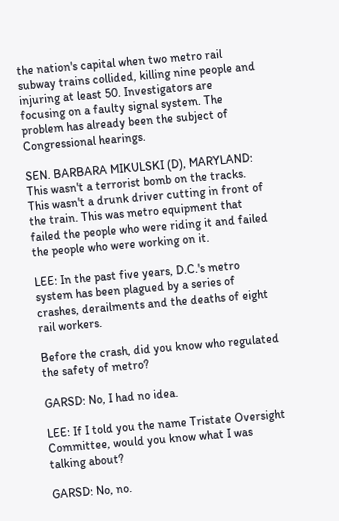the nation's capital when two metro rail subway trains collided, killing nine people and injuring at least 50. Investigators are focusing on a faulty signal system. The problem has already been the subject of Congressional hearings.

SEN. BARBARA MIKULSKI (D), MARYLAND: This wasn't a terrorist bomb on the tracks. This wasn't a drunk driver cutting in front of the train. This was metro equipment that failed the people who were riding it and failed the people who were working on it.

LEE: In the past five years, D.C.'s metro system has been plagued by a series of crashes, derailments and the deaths of eight rail workers.

Before the crash, did you know who regulated the safety of metro?

GARSD: No, I had no idea.

LEE: If I told you the name Tristate Oversight Committee, would you know what I was talking about?

GARSD: No, no.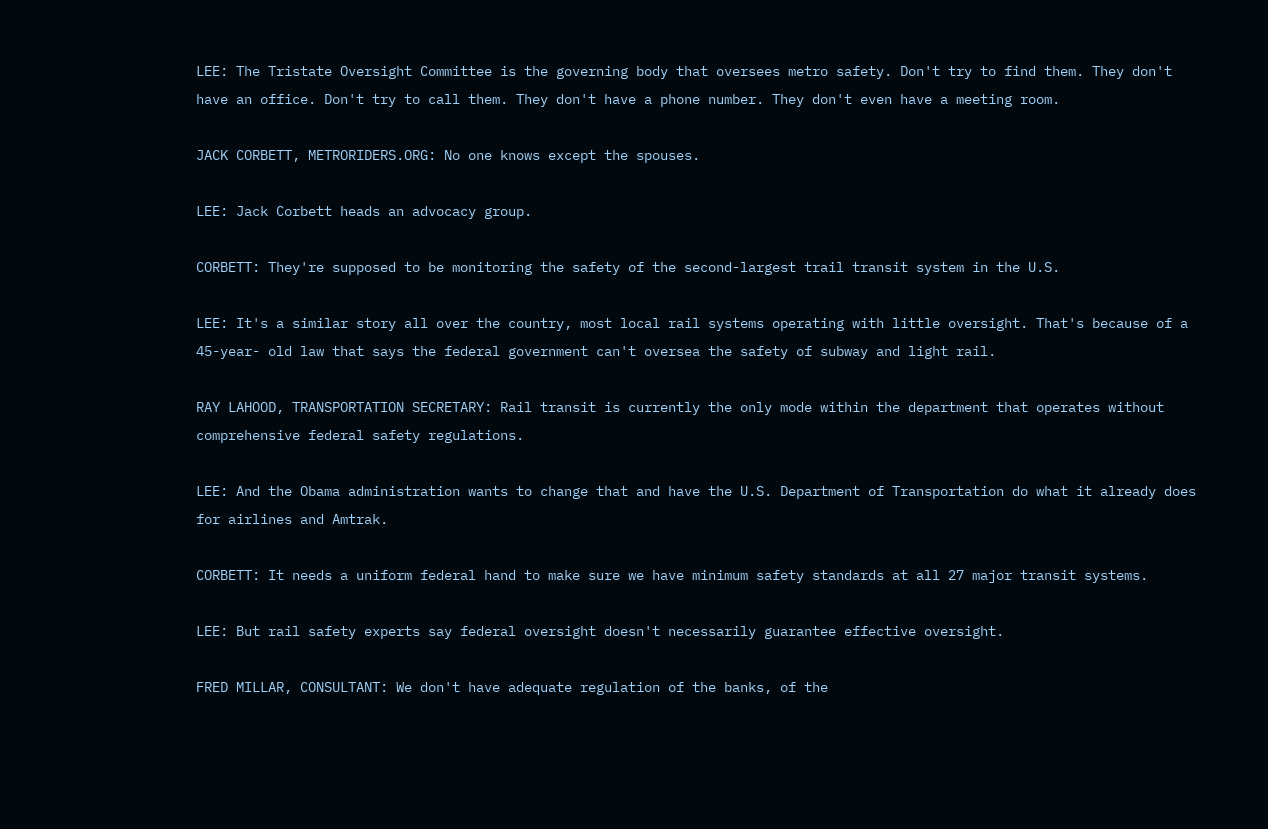LEE: The Tristate Oversight Committee is the governing body that oversees metro safety. Don't try to find them. They don't have an office. Don't try to call them. They don't have a phone number. They don't even have a meeting room.

JACK CORBETT, METRORIDERS.ORG: No one knows except the spouses.

LEE: Jack Corbett heads an advocacy group.

CORBETT: They're supposed to be monitoring the safety of the second-largest trail transit system in the U.S.

LEE: It's a similar story all over the country, most local rail systems operating with little oversight. That's because of a 45-year- old law that says the federal government can't oversea the safety of subway and light rail.

RAY LAHOOD, TRANSPORTATION SECRETARY: Rail transit is currently the only mode within the department that operates without comprehensive federal safety regulations.

LEE: And the Obama administration wants to change that and have the U.S. Department of Transportation do what it already does for airlines and Amtrak.

CORBETT: It needs a uniform federal hand to make sure we have minimum safety standards at all 27 major transit systems.

LEE: But rail safety experts say federal oversight doesn't necessarily guarantee effective oversight.

FRED MILLAR, CONSULTANT: We don't have adequate regulation of the banks, of the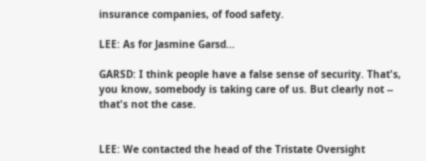insurance companies, of food safety.

LEE: As for Jasmine Garsd...

GARSD: I think people have a false sense of security. That's, you know, somebody is taking care of us. But clearly not -- that's not the case.


LEE: We contacted the head of the Tristate Oversight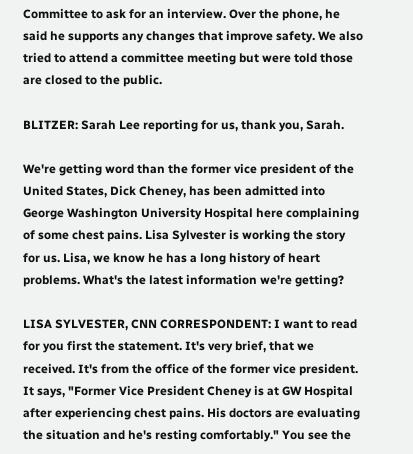Committee to ask for an interview. Over the phone, he said he supports any changes that improve safety. We also tried to attend a committee meeting but were told those are closed to the public.

BLITZER: Sarah Lee reporting for us, thank you, Sarah.

We're getting word than the former vice president of the United States, Dick Cheney, has been admitted into George Washington University Hospital here complaining of some chest pains. Lisa Sylvester is working the story for us. Lisa, we know he has a long history of heart problems. What's the latest information we're getting?

LISA SYLVESTER, CNN CORRESPONDENT: I want to read for you first the statement. It's very brief, that we received. It's from the office of the former vice president. It says, "Former Vice President Cheney is at GW Hospital after experiencing chest pains. His doctors are evaluating the situation and he's resting comfortably." You see the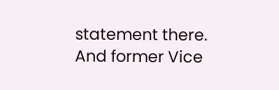statement there. And former Vice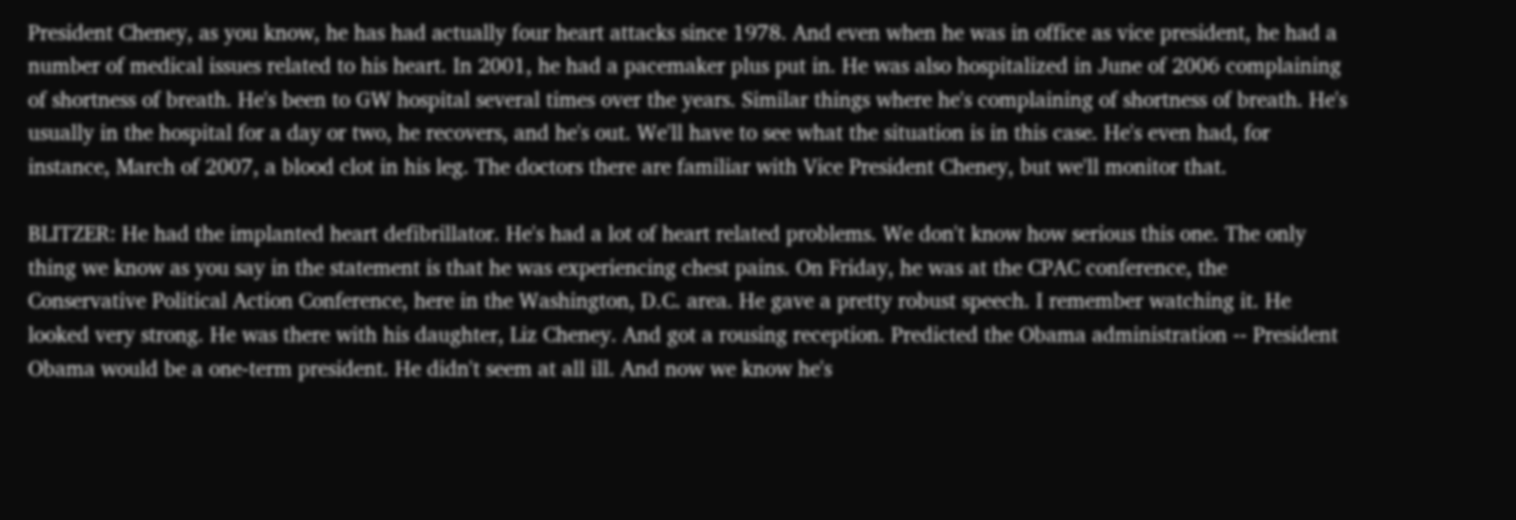President Cheney, as you know, he has had actually four heart attacks since 1978. And even when he was in office as vice president, he had a number of medical issues related to his heart. In 2001, he had a pacemaker plus put in. He was also hospitalized in June of 2006 complaining of shortness of breath. He's been to GW hospital several times over the years. Similar things where he's complaining of shortness of breath. He's usually in the hospital for a day or two, he recovers, and he's out. We'll have to see what the situation is in this case. He's even had, for instance, March of 2007, a blood clot in his leg. The doctors there are familiar with Vice President Cheney, but we'll monitor that.

BLITZER: He had the implanted heart defibrillator. He's had a lot of heart related problems. We don't know how serious this one. The only thing we know as you say in the statement is that he was experiencing chest pains. On Friday, he was at the CPAC conference, the Conservative Political Action Conference, here in the Washington, D.C. area. He gave a pretty robust speech. I remember watching it. He looked very strong. He was there with his daughter, Liz Cheney. And got a rousing reception. Predicted the Obama administration -- President Obama would be a one-term president. He didn't seem at all ill. And now we know he's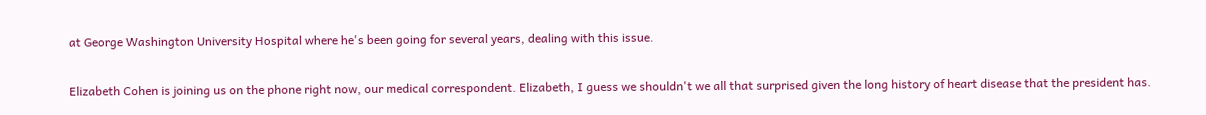at George Washington University Hospital where he's been going for several years, dealing with this issue.

Elizabeth Cohen is joining us on the phone right now, our medical correspondent. Elizabeth, I guess we shouldn't we all that surprised given the long history of heart disease that the president has.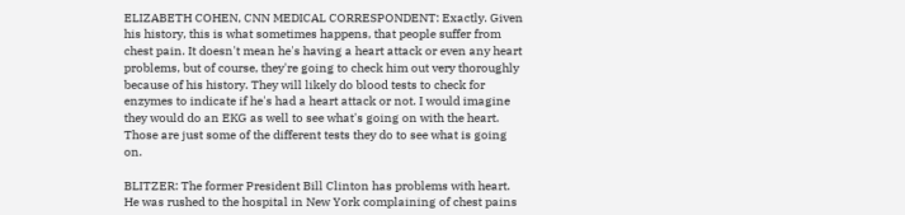ELIZABETH COHEN, CNN MEDICAL CORRESPONDENT: Exactly. Given his history, this is what sometimes happens, that people suffer from chest pain. It doesn't mean he's having a heart attack or even any heart problems, but of course, they're going to check him out very thoroughly because of his history. They will likely do blood tests to check for enzymes to indicate if he's had a heart attack or not. I would imagine they would do an EKG as well to see what's going on with the heart. Those are just some of the different tests they do to see what is going on.

BLITZER: The former President Bill Clinton has problems with heart. He was rushed to the hospital in New York complaining of chest pains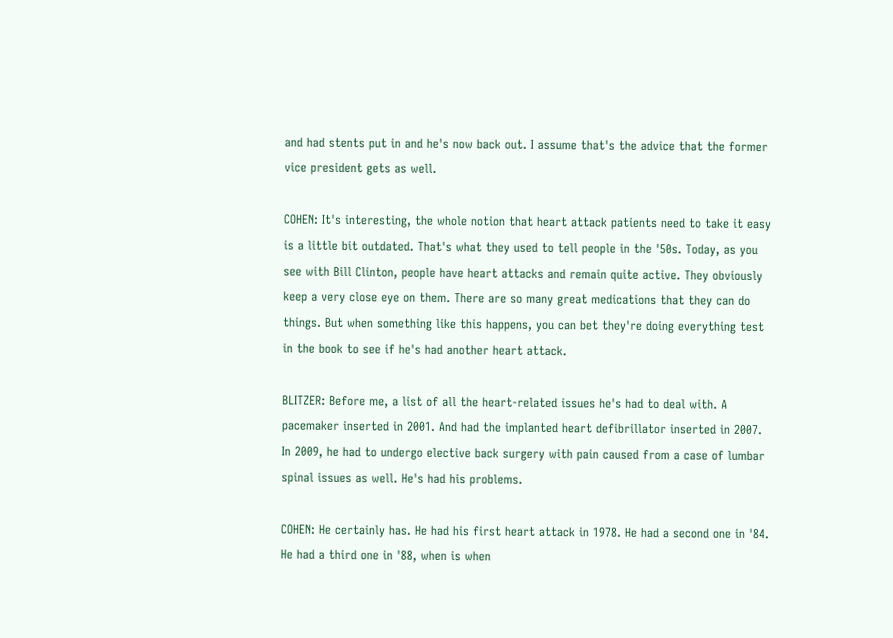and had stents put in and he's now back out. I assume that's the advice that the former vice president gets as well.

COHEN: It's interesting, the whole notion that heart attack patients need to take it easy is a little bit outdated. That's what they used to tell people in the '50s. Today, as you see with Bill Clinton, people have heart attacks and remain quite active. They obviously keep a very close eye on them. There are so many great medications that they can do things. But when something like this happens, you can bet they're doing everything test in the book to see if he's had another heart attack.

BLITZER: Before me, a list of all the heart-related issues he's had to deal with. A pacemaker inserted in 2001. And had the implanted heart defibrillator inserted in 2007. In 2009, he had to undergo elective back surgery with pain caused from a case of lumbar spinal issues as well. He's had his problems.

COHEN: He certainly has. He had his first heart attack in 1978. He had a second one in '84. He had a third one in '88, when is when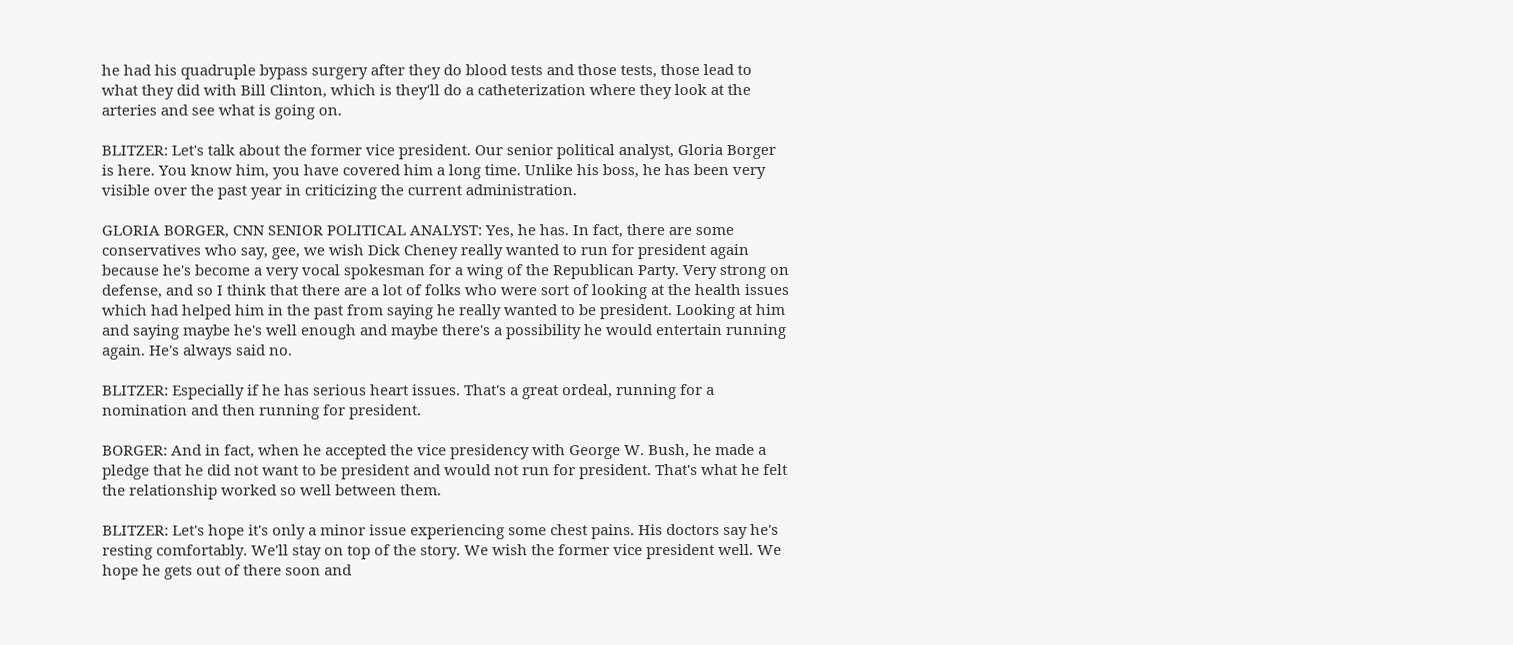he had his quadruple bypass surgery after they do blood tests and those tests, those lead to what they did with Bill Clinton, which is they'll do a catheterization where they look at the arteries and see what is going on.

BLITZER: Let's talk about the former vice president. Our senior political analyst, Gloria Borger is here. You know him, you have covered him a long time. Unlike his boss, he has been very visible over the past year in criticizing the current administration.

GLORIA BORGER, CNN SENIOR POLITICAL ANALYST: Yes, he has. In fact, there are some conservatives who say, gee, we wish Dick Cheney really wanted to run for president again because he's become a very vocal spokesman for a wing of the Republican Party. Very strong on defense, and so I think that there are a lot of folks who were sort of looking at the health issues which had helped him in the past from saying he really wanted to be president. Looking at him and saying maybe he's well enough and maybe there's a possibility he would entertain running again. He's always said no.

BLITZER: Especially if he has serious heart issues. That's a great ordeal, running for a nomination and then running for president.

BORGER: And in fact, when he accepted the vice presidency with George W. Bush, he made a pledge that he did not want to be president and would not run for president. That's what he felt the relationship worked so well between them.

BLITZER: Let's hope it's only a minor issue experiencing some chest pains. His doctors say he's resting comfortably. We'll stay on top of the story. We wish the former vice president well. We hope he gets out of there soon and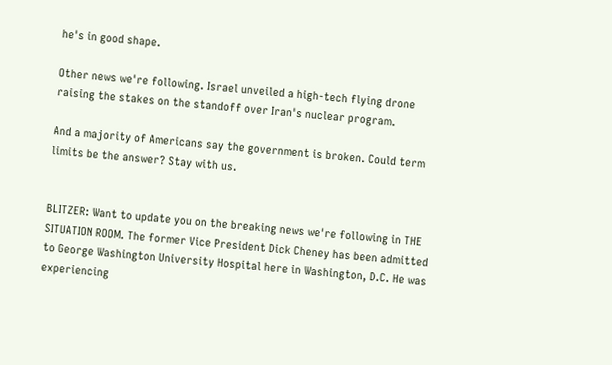he's in good shape.

Other news we're following. Israel unveiled a high-tech flying drone raising the stakes on the standoff over Iran's nuclear program.

And a majority of Americans say the government is broken. Could term limits be the answer? Stay with us.


BLITZER: Want to update you on the breaking news we're following in THE SITUATION ROOM. The former Vice President Dick Cheney has been admitted to George Washington University Hospital here in Washington, D.C. He was experiencing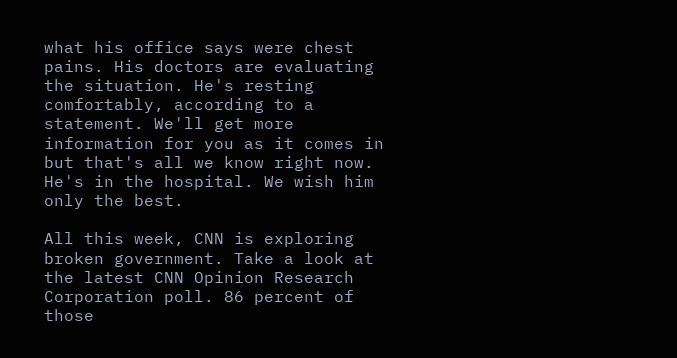what his office says were chest pains. His doctors are evaluating the situation. He's resting comfortably, according to a statement. We'll get more information for you as it comes in but that's all we know right now. He's in the hospital. We wish him only the best.

All this week, CNN is exploring broken government. Take a look at the latest CNN Opinion Research Corporation poll. 86 percent of those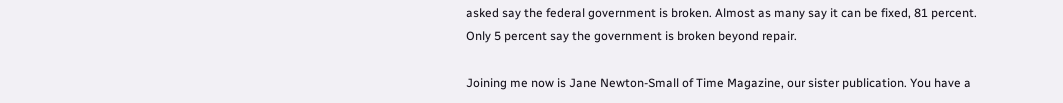asked say the federal government is broken. Almost as many say it can be fixed, 81 percent. Only 5 percent say the government is broken beyond repair.

Joining me now is Jane Newton-Small of Time Magazine, our sister publication. You have a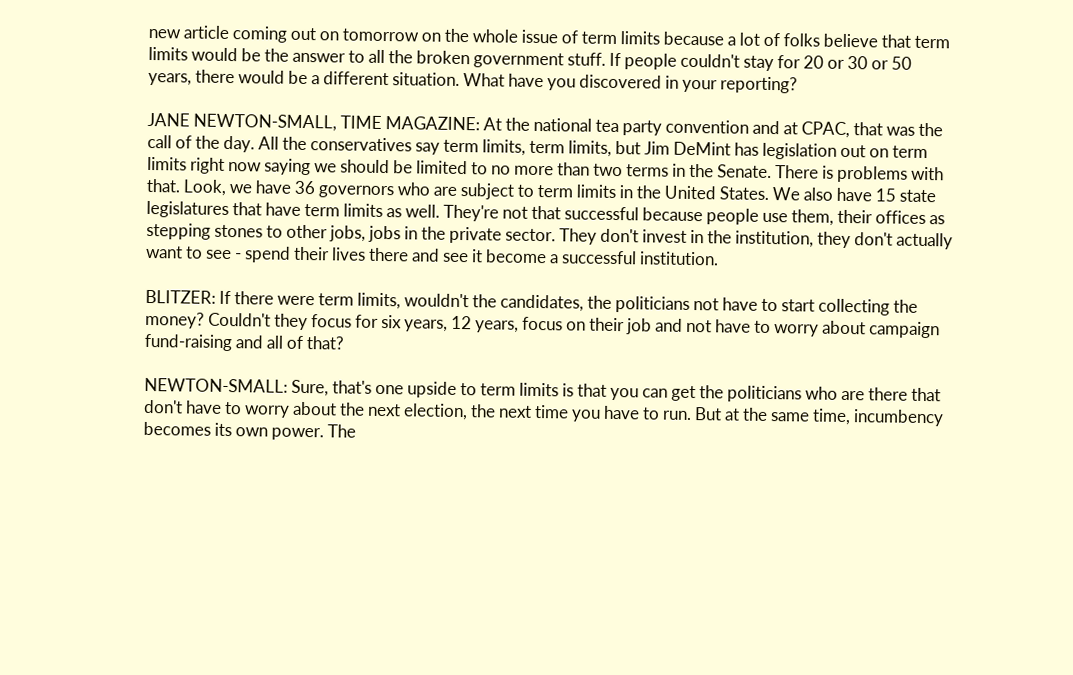new article coming out on tomorrow on the whole issue of term limits because a lot of folks believe that term limits would be the answer to all the broken government stuff. If people couldn't stay for 20 or 30 or 50 years, there would be a different situation. What have you discovered in your reporting?

JANE NEWTON-SMALL, TIME MAGAZINE: At the national tea party convention and at CPAC, that was the call of the day. All the conservatives say term limits, term limits, but Jim DeMint has legislation out on term limits right now saying we should be limited to no more than two terms in the Senate. There is problems with that. Look, we have 36 governors who are subject to term limits in the United States. We also have 15 state legislatures that have term limits as well. They're not that successful because people use them, their offices as stepping stones to other jobs, jobs in the private sector. They don't invest in the institution, they don't actually want to see - spend their lives there and see it become a successful institution.

BLITZER: If there were term limits, wouldn't the candidates, the politicians not have to start collecting the money? Couldn't they focus for six years, 12 years, focus on their job and not have to worry about campaign fund-raising and all of that?

NEWTON-SMALL: Sure, that's one upside to term limits is that you can get the politicians who are there that don't have to worry about the next election, the next time you have to run. But at the same time, incumbency becomes its own power. The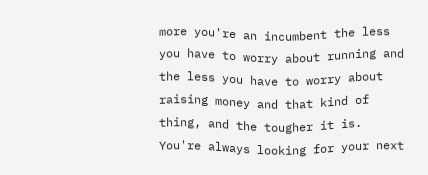more you're an incumbent the less you have to worry about running and the less you have to worry about raising money and that kind of thing, and the tougher it is. You're always looking for your next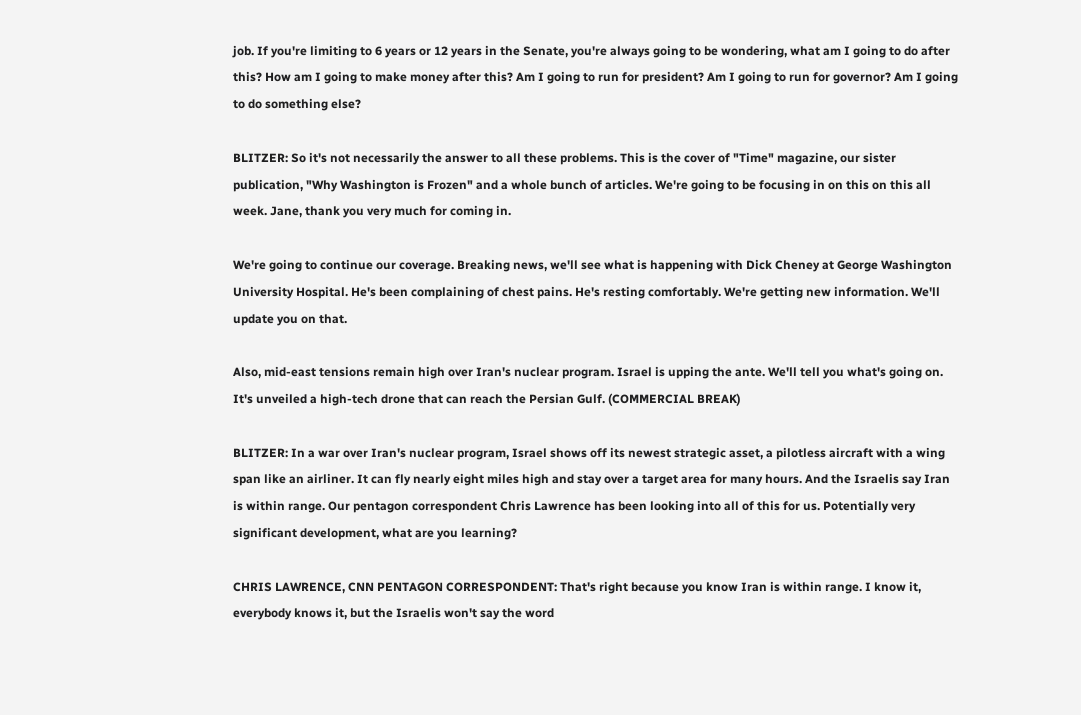job. If you're limiting to 6 years or 12 years in the Senate, you're always going to be wondering, what am I going to do after this? How am I going to make money after this? Am I going to run for president? Am I going to run for governor? Am I going to do something else?

BLITZER: So it's not necessarily the answer to all these problems. This is the cover of "Time" magazine, our sister publication, "Why Washington is Frozen" and a whole bunch of articles. We're going to be focusing in on this on this all week. Jane, thank you very much for coming in.

We're going to continue our coverage. Breaking news, we'll see what is happening with Dick Cheney at George Washington University Hospital. He's been complaining of chest pains. He's resting comfortably. We're getting new information. We'll update you on that.

Also, mid-east tensions remain high over Iran's nuclear program. Israel is upping the ante. We'll tell you what's going on. It's unveiled a high-tech drone that can reach the Persian Gulf. (COMMERCIAL BREAK)

BLITZER: In a war over Iran's nuclear program, Israel shows off its newest strategic asset, a pilotless aircraft with a wing span like an airliner. It can fly nearly eight miles high and stay over a target area for many hours. And the Israelis say Iran is within range. Our pentagon correspondent Chris Lawrence has been looking into all of this for us. Potentially very significant development, what are you learning?

CHRIS LAWRENCE, CNN PENTAGON CORRESPONDENT: That's right because you know Iran is within range. I know it, everybody knows it, but the Israelis won't say the word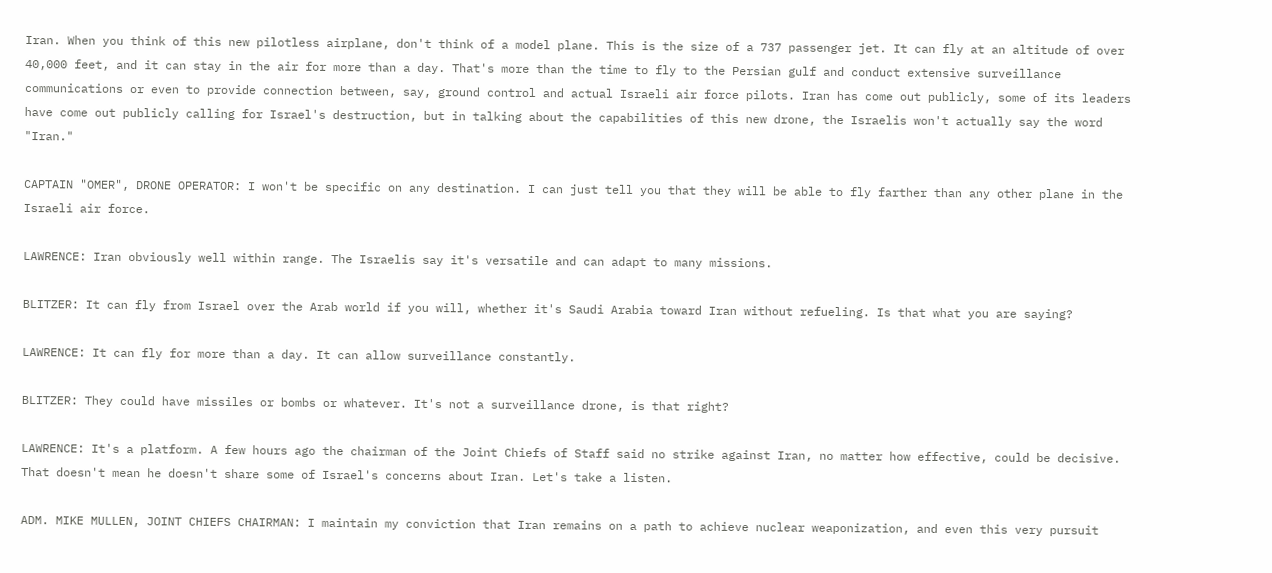Iran. When you think of this new pilotless airplane, don't think of a model plane. This is the size of a 737 passenger jet. It can fly at an altitude of over 40,000 feet, and it can stay in the air for more than a day. That's more than the time to fly to the Persian gulf and conduct extensive surveillance communications or even to provide connection between, say, ground control and actual Israeli air force pilots. Iran has come out publicly, some of its leaders have come out publicly calling for Israel's destruction, but in talking about the capabilities of this new drone, the Israelis won't actually say the word "Iran."

CAPTAIN "OMER", DRONE OPERATOR: I won't be specific on any destination. I can just tell you that they will be able to fly farther than any other plane in the Israeli air force.

LAWRENCE: Iran obviously well within range. The Israelis say it's versatile and can adapt to many missions.

BLITZER: It can fly from Israel over the Arab world if you will, whether it's Saudi Arabia toward Iran without refueling. Is that what you are saying?

LAWRENCE: It can fly for more than a day. It can allow surveillance constantly.

BLITZER: They could have missiles or bombs or whatever. It's not a surveillance drone, is that right?

LAWRENCE: It's a platform. A few hours ago the chairman of the Joint Chiefs of Staff said no strike against Iran, no matter how effective, could be decisive. That doesn't mean he doesn't share some of Israel's concerns about Iran. Let's take a listen.

ADM. MIKE MULLEN, JOINT CHIEFS CHAIRMAN: I maintain my conviction that Iran remains on a path to achieve nuclear weaponization, and even this very pursuit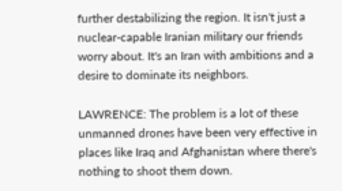further destabilizing the region. It isn't just a nuclear-capable Iranian military our friends worry about. It's an Iran with ambitions and a desire to dominate its neighbors.

LAWRENCE: The problem is a lot of these unmanned drones have been very effective in places like Iraq and Afghanistan where there's nothing to shoot them down.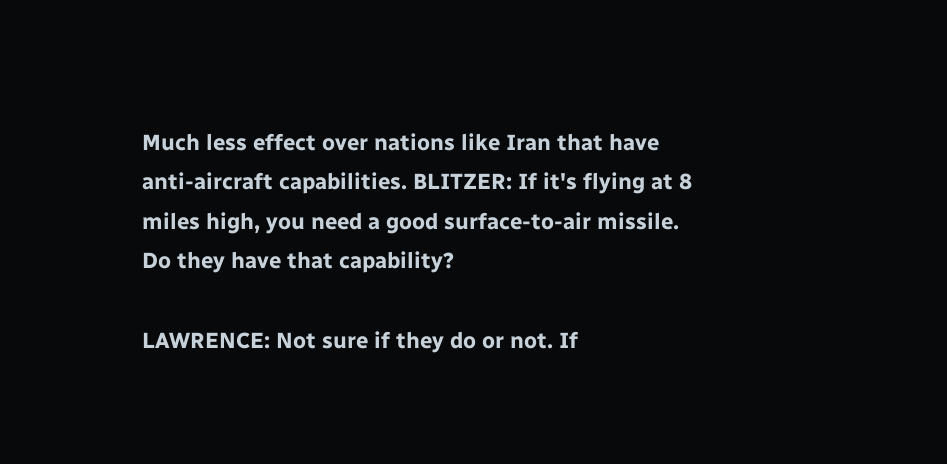Much less effect over nations like Iran that have anti-aircraft capabilities. BLITZER: If it's flying at 8 miles high, you need a good surface-to-air missile. Do they have that capability?

LAWRENCE: Not sure if they do or not. If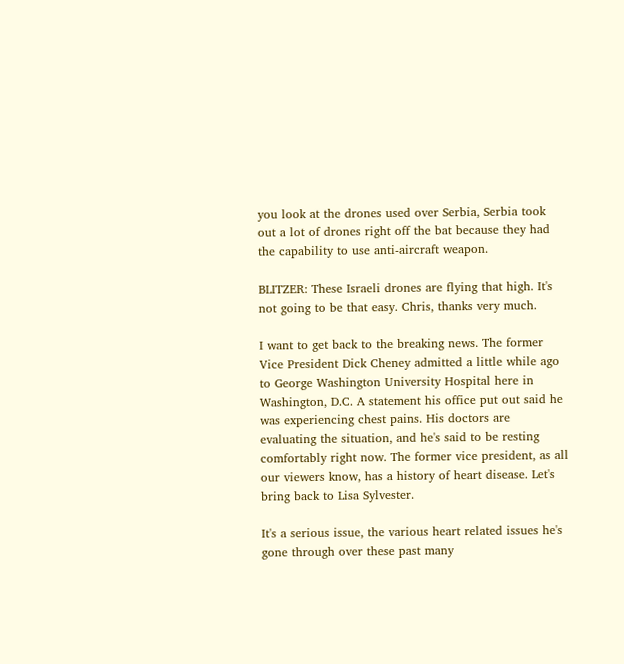you look at the drones used over Serbia, Serbia took out a lot of drones right off the bat because they had the capability to use anti-aircraft weapon.

BLITZER: These Israeli drones are flying that high. It's not going to be that easy. Chris, thanks very much.

I want to get back to the breaking news. The former Vice President Dick Cheney admitted a little while ago to George Washington University Hospital here in Washington, D.C. A statement his office put out said he was experiencing chest pains. His doctors are evaluating the situation, and he's said to be resting comfortably right now. The former vice president, as all our viewers know, has a history of heart disease. Let's bring back to Lisa Sylvester.

It's a serious issue, the various heart related issues he's gone through over these past many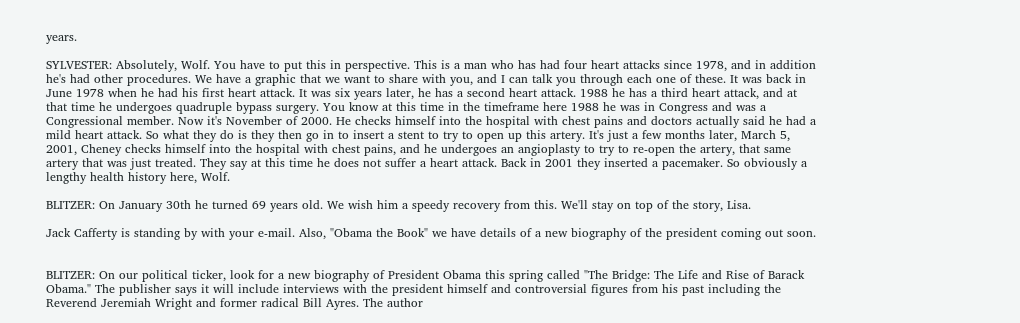years.

SYLVESTER: Absolutely, Wolf. You have to put this in perspective. This is a man who has had four heart attacks since 1978, and in addition he's had other procedures. We have a graphic that we want to share with you, and I can talk you through each one of these. It was back in June 1978 when he had his first heart attack. It was six years later, he has a second heart attack. 1988 he has a third heart attack, and at that time he undergoes quadruple bypass surgery. You know at this time in the timeframe here 1988 he was in Congress and was a Congressional member. Now it's November of 2000. He checks himself into the hospital with chest pains and doctors actually said he had a mild heart attack. So what they do is they then go in to insert a stent to try to open up this artery. It's just a few months later, March 5, 2001, Cheney checks himself into the hospital with chest pains, and he undergoes an angioplasty to try to re-open the artery, that same artery that was just treated. They say at this time he does not suffer a heart attack. Back in 2001 they inserted a pacemaker. So obviously a lengthy health history here, Wolf.

BLITZER: On January 30th he turned 69 years old. We wish him a speedy recovery from this. We'll stay on top of the story, Lisa.

Jack Cafferty is standing by with your e-mail. Also, "Obama the Book" we have details of a new biography of the president coming out soon.


BLITZER: On our political ticker, look for a new biography of President Obama this spring called "The Bridge: The Life and Rise of Barack Obama." The publisher says it will include interviews with the president himself and controversial figures from his past including the Reverend Jeremiah Wright and former radical Bill Ayres. The author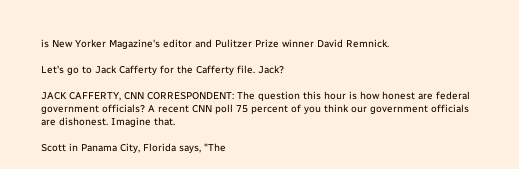is New Yorker Magazine's editor and Pulitzer Prize winner David Remnick.

Let's go to Jack Cafferty for the Cafferty file. Jack?

JACK CAFFERTY, CNN CORRESPONDENT: The question this hour is how honest are federal government officials? A recent CNN poll 75 percent of you think our government officials are dishonest. Imagine that.

Scott in Panama City, Florida says, "The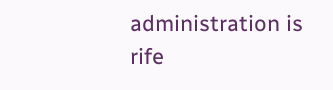administration is rife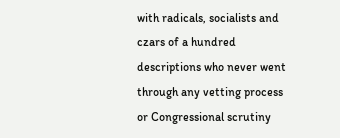with radicals, socialists and czars of a hundred descriptions who never went through any vetting process or Congressional scrutiny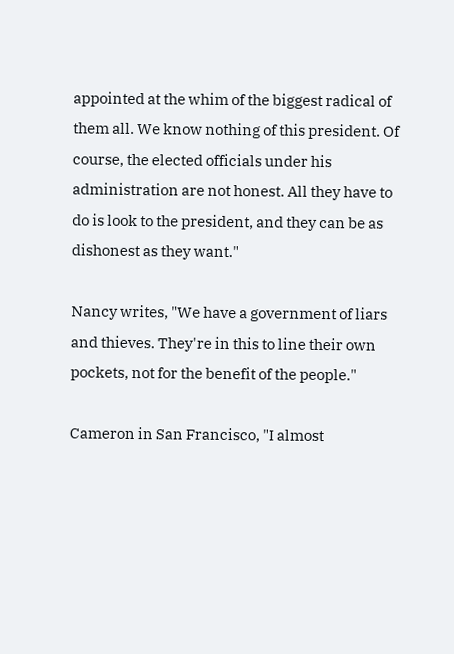appointed at the whim of the biggest radical of them all. We know nothing of this president. Of course, the elected officials under his administration are not honest. All they have to do is look to the president, and they can be as dishonest as they want."

Nancy writes, "We have a government of liars and thieves. They're in this to line their own pockets, not for the benefit of the people."

Cameron in San Francisco, "I almost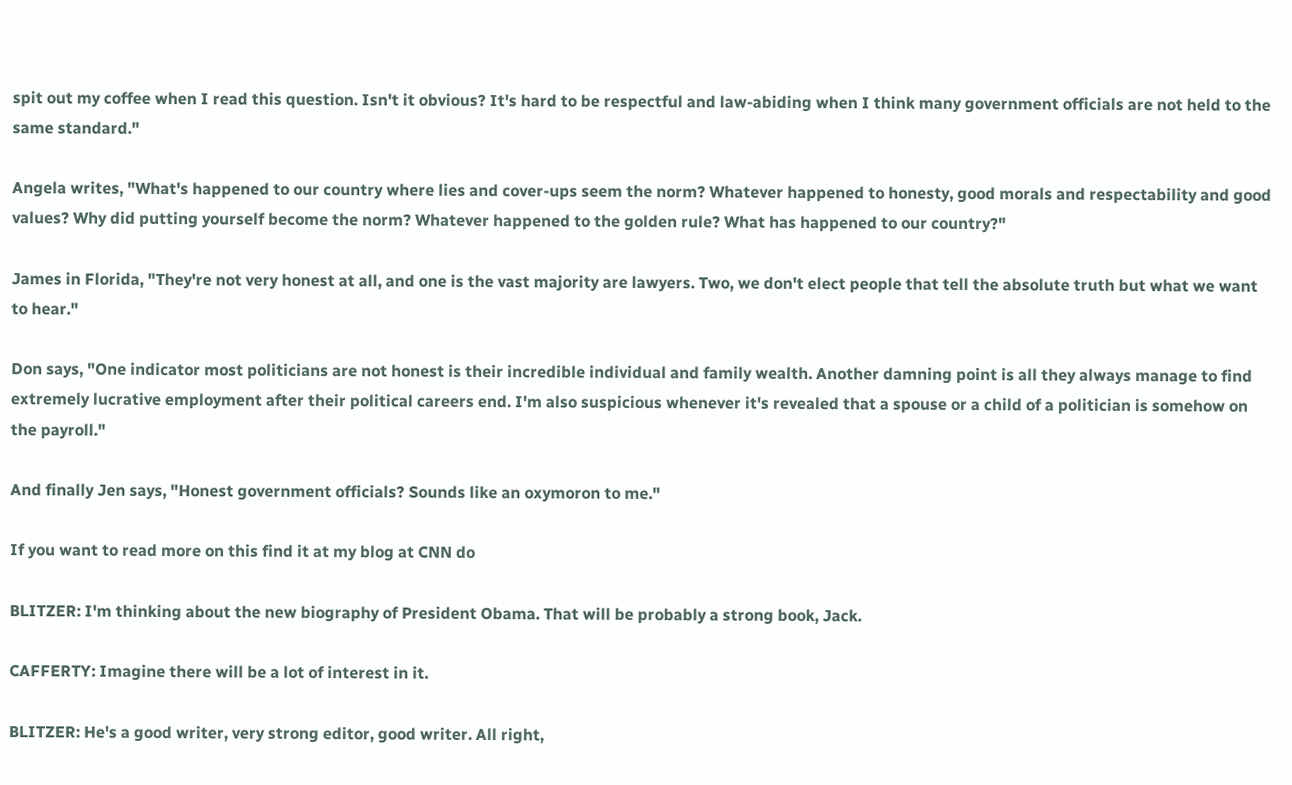spit out my coffee when I read this question. Isn't it obvious? It's hard to be respectful and law-abiding when I think many government officials are not held to the same standard."

Angela writes, "What's happened to our country where lies and cover-ups seem the norm? Whatever happened to honesty, good morals and respectability and good values? Why did putting yourself become the norm? Whatever happened to the golden rule? What has happened to our country?"

James in Florida, "They're not very honest at all, and one is the vast majority are lawyers. Two, we don't elect people that tell the absolute truth but what we want to hear."

Don says, "One indicator most politicians are not honest is their incredible individual and family wealth. Another damning point is all they always manage to find extremely lucrative employment after their political careers end. I'm also suspicious whenever it's revealed that a spouse or a child of a politician is somehow on the payroll."

And finally Jen says, "Honest government officials? Sounds like an oxymoron to me."

If you want to read more on this find it at my blog at CNN do

BLITZER: I'm thinking about the new biography of President Obama. That will be probably a strong book, Jack.

CAFFERTY: Imagine there will be a lot of interest in it.

BLITZER: He's a good writer, very strong editor, good writer. All right,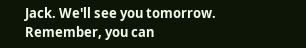Jack. We'll see you tomorrow. Remember, you can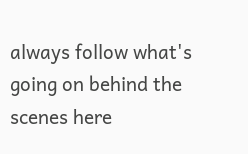always follow what's going on behind the scenes here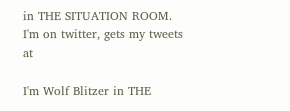in THE SITUATION ROOM. I'm on twitter, gets my tweets at

I'm Wolf Blitzer in THE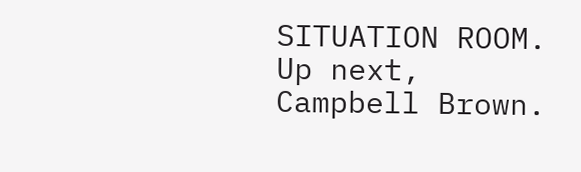SITUATION ROOM. Up next, Campbell Brown.